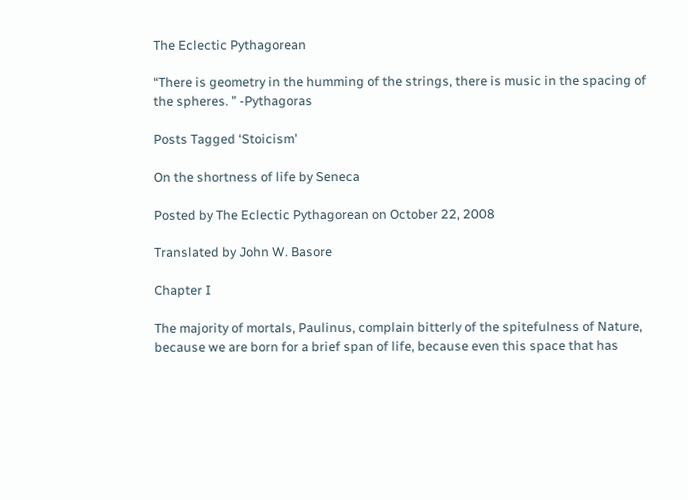The Eclectic Pythagorean

“There is geometry in the humming of the strings, there is music in the spacing of the spheres. ” -Pythagoras

Posts Tagged ‘Stoicism’

On the shortness of life by Seneca

Posted by The Eclectic Pythagorean on October 22, 2008

Translated by John W. Basore

Chapter I

The majority of mortals, Paulinus, complain bitterly of the spitefulness of Nature, because we are born for a brief span of life, because even this space that has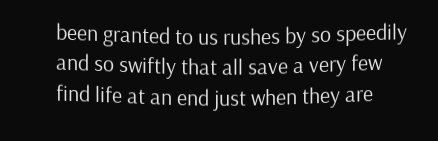been granted to us rushes by so speedily and so swiftly that all save a very few find life at an end just when they are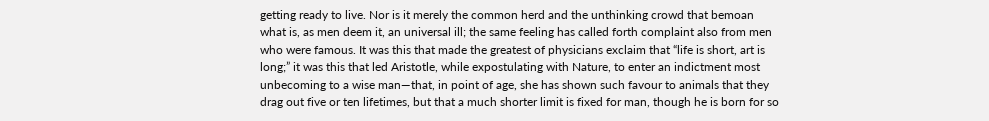getting ready to live. Nor is it merely the common herd and the unthinking crowd that bemoan what is, as men deem it, an universal ill; the same feeling has called forth complaint also from men who were famous. It was this that made the greatest of physicians exclaim that “life is short, art is long;” it was this that led Aristotle, while expostulating with Nature, to enter an indictment most unbecoming to a wise man—that, in point of age, she has shown such favour to animals that they drag out five or ten lifetimes, but that a much shorter limit is fixed for man, though he is born for so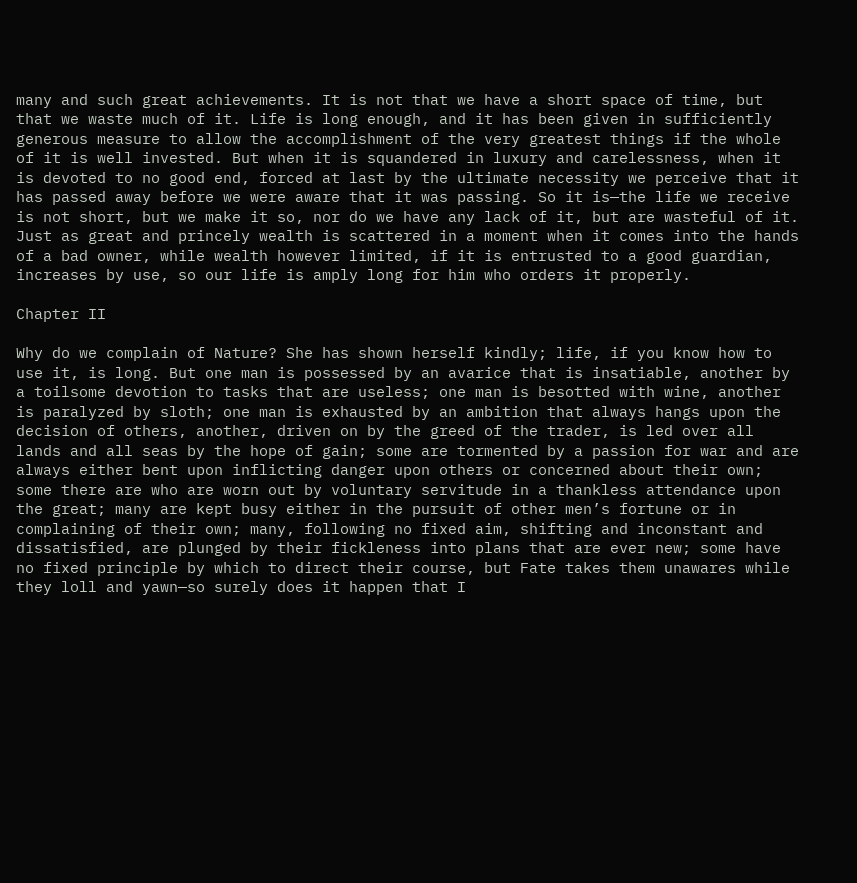many and such great achievements. It is not that we have a short space of time, but that we waste much of it. Life is long enough, and it has been given in sufficiently generous measure to allow the accomplishment of the very greatest things if the whole of it is well invested. But when it is squandered in luxury and carelessness, when it is devoted to no good end, forced at last by the ultimate necessity we perceive that it has passed away before we were aware that it was passing. So it is—the life we receive is not short, but we make it so, nor do we have any lack of it, but are wasteful of it. Just as great and princely wealth is scattered in a moment when it comes into the hands of a bad owner, while wealth however limited, if it is entrusted to a good guardian, increases by use, so our life is amply long for him who orders it properly.

Chapter II

Why do we complain of Nature? She has shown herself kindly; life, if you know how to use it, is long. But one man is possessed by an avarice that is insatiable, another by a toilsome devotion to tasks that are useless; one man is besotted with wine, another is paralyzed by sloth; one man is exhausted by an ambition that always hangs upon the decision of others, another, driven on by the greed of the trader, is led over all lands and all seas by the hope of gain; some are tormented by a passion for war and are always either bent upon inflicting danger upon others or concerned about their own; some there are who are worn out by voluntary servitude in a thankless attendance upon the great; many are kept busy either in the pursuit of other men’s fortune or in complaining of their own; many, following no fixed aim, shifting and inconstant and dissatisfied, are plunged by their fickleness into plans that are ever new; some have no fixed principle by which to direct their course, but Fate takes them unawares while they loll and yawn—so surely does it happen that I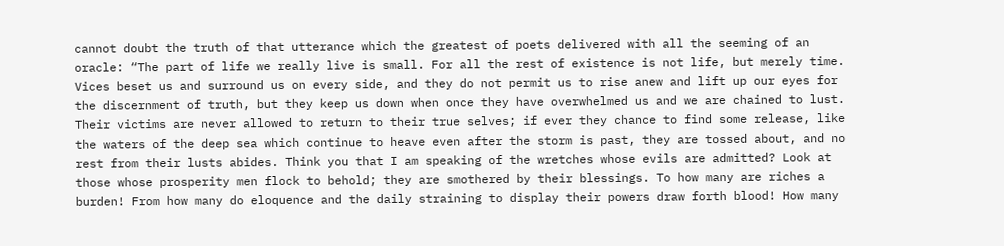cannot doubt the truth of that utterance which the greatest of poets delivered with all the seeming of an oracle: “The part of life we really live is small. For all the rest of existence is not life, but merely time. Vices beset us and surround us on every side, and they do not permit us to rise anew and lift up our eyes for the discernment of truth, but they keep us down when once they have overwhelmed us and we are chained to lust. Their victims are never allowed to return to their true selves; if ever they chance to find some release, like the waters of the deep sea which continue to heave even after the storm is past, they are tossed about, and no rest from their lusts abides. Think you that I am speaking of the wretches whose evils are admitted? Look at those whose prosperity men flock to behold; they are smothered by their blessings. To how many are riches a burden! From how many do eloquence and the daily straining to display their powers draw forth blood! How many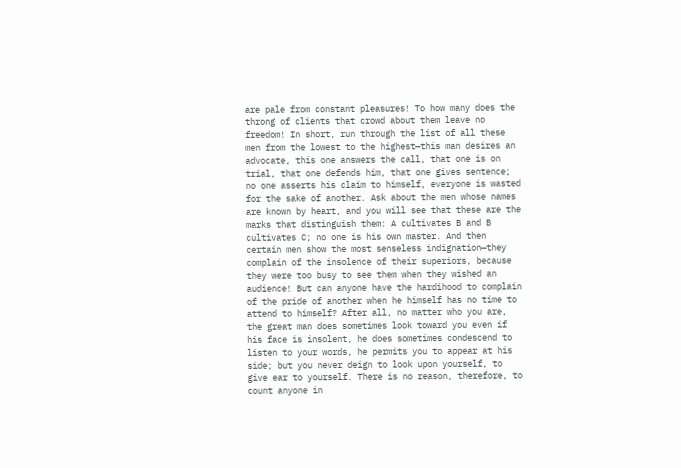are pale from constant pleasures! To how many does the throng of clients that crowd about them leave no freedom! In short, run through the list of all these men from the lowest to the highest—this man desires an advocate, this one answers the call, that one is on trial, that one defends him, that one gives sentence; no one asserts his claim to himself, everyone is wasted for the sake of another. Ask about the men whose names are known by heart, and you will see that these are the marks that distinguish them: A cultivates B and B cultivates C; no one is his own master. And then certain men show the most senseless indignation—they complain of the insolence of their superiors, because they were too busy to see them when they wished an audience! But can anyone have the hardihood to complain of the pride of another when he himself has no time to attend to himself? After all, no matter who you are, the great man does sometimes look toward you even if his face is insolent, he does sometimes condescend to listen to your words, he permits you to appear at his side; but you never deign to look upon yourself, to give ear to yourself. There is no reason, therefore, to count anyone in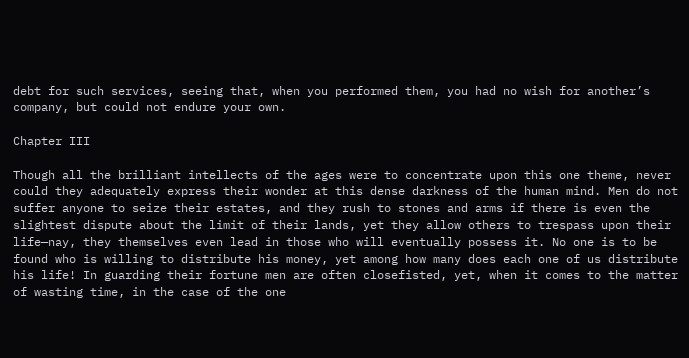debt for such services, seeing that, when you performed them, you had no wish for another’s company, but could not endure your own.

Chapter III

Though all the brilliant intellects of the ages were to concentrate upon this one theme, never could they adequately express their wonder at this dense darkness of the human mind. Men do not suffer anyone to seize their estates, and they rush to stones and arms if there is even the slightest dispute about the limit of their lands, yet they allow others to trespass upon their life—nay, they themselves even lead in those who will eventually possess it. No one is to be found who is willing to distribute his money, yet among how many does each one of us distribute his life! In guarding their fortune men are often closefisted, yet, when it comes to the matter of wasting time, in the case of the one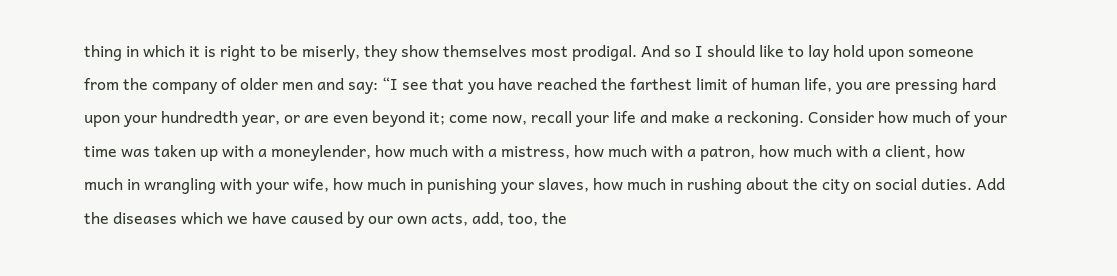thing in which it is right to be miserly, they show themselves most prodigal. And so I should like to lay hold upon someone from the company of older men and say: “I see that you have reached the farthest limit of human life, you are pressing hard upon your hundredth year, or are even beyond it; come now, recall your life and make a reckoning. Consider how much of your time was taken up with a moneylender, how much with a mistress, how much with a patron, how much with a client, how much in wrangling with your wife, how much in punishing your slaves, how much in rushing about the city on social duties. Add the diseases which we have caused by our own acts, add, too, the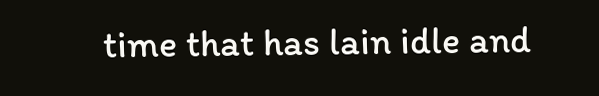time that has lain idle and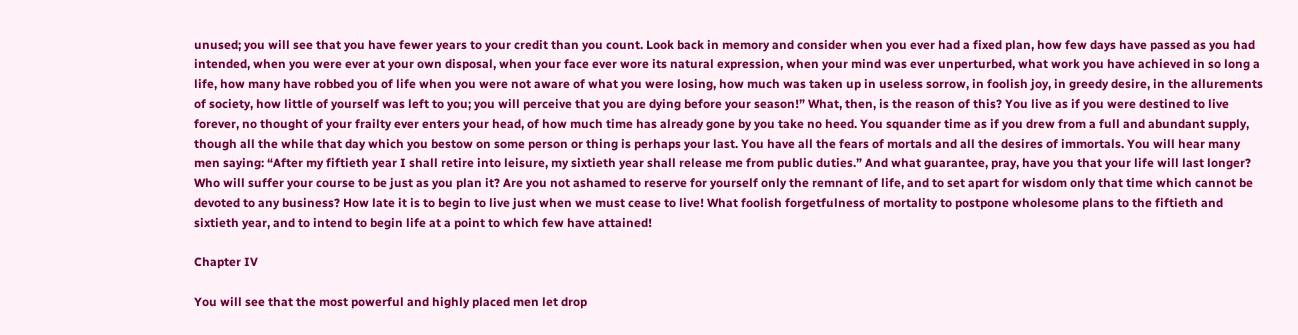unused; you will see that you have fewer years to your credit than you count. Look back in memory and consider when you ever had a fixed plan, how few days have passed as you had intended, when you were ever at your own disposal, when your face ever wore its natural expression, when your mind was ever unperturbed, what work you have achieved in so long a life, how many have robbed you of life when you were not aware of what you were losing, how much was taken up in useless sorrow, in foolish joy, in greedy desire, in the allurements of society, how little of yourself was left to you; you will perceive that you are dying before your season!” What, then, is the reason of this? You live as if you were destined to live forever, no thought of your frailty ever enters your head, of how much time has already gone by you take no heed. You squander time as if you drew from a full and abundant supply, though all the while that day which you bestow on some person or thing is perhaps your last. You have all the fears of mortals and all the desires of immortals. You will hear many men saying: “After my fiftieth year I shall retire into leisure, my sixtieth year shall release me from public duties.” And what guarantee, pray, have you that your life will last longer? Who will suffer your course to be just as you plan it? Are you not ashamed to reserve for yourself only the remnant of life, and to set apart for wisdom only that time which cannot be devoted to any business? How late it is to begin to live just when we must cease to live! What foolish forgetfulness of mortality to postpone wholesome plans to the fiftieth and sixtieth year, and to intend to begin life at a point to which few have attained!

Chapter IV

You will see that the most powerful and highly placed men let drop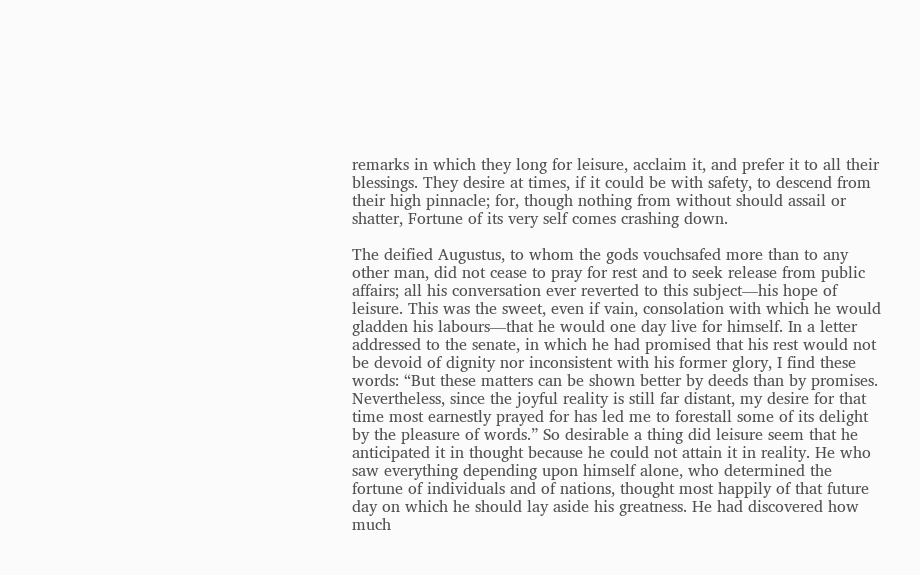remarks in which they long for leisure, acclaim it, and prefer it to all their blessings. They desire at times, if it could be with safety, to descend from their high pinnacle; for, though nothing from without should assail or shatter, Fortune of its very self comes crashing down.

The deified Augustus, to whom the gods vouchsafed more than to any other man, did not cease to pray for rest and to seek release from public affairs; all his conversation ever reverted to this subject—his hope of leisure. This was the sweet, even if vain, consolation with which he would gladden his labours—that he would one day live for himself. In a letter addressed to the senate, in which he had promised that his rest would not be devoid of dignity nor inconsistent with his former glory, I find these words: “But these matters can be shown better by deeds than by promises. Nevertheless, since the joyful reality is still far distant, my desire for that time most earnestly prayed for has led me to forestall some of its delight by the pleasure of words.” So desirable a thing did leisure seem that he anticipated it in thought because he could not attain it in reality. He who saw everything depending upon himself alone, who determined the fortune of individuals and of nations, thought most happily of that future day on which he should lay aside his greatness. He had discovered how much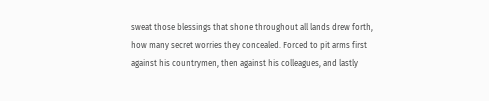sweat those blessings that shone throughout all lands drew forth, how many secret worries they concealed. Forced to pit arms first against his countrymen, then against his colleagues, and lastly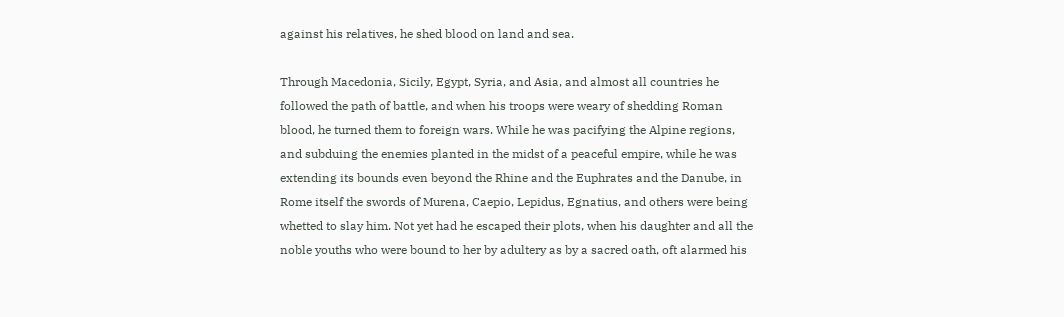against his relatives, he shed blood on land and sea.

Through Macedonia, Sicily, Egypt, Syria, and Asia, and almost all countries he followed the path of battle, and when his troops were weary of shedding Roman blood, he turned them to foreign wars. While he was pacifying the Alpine regions, and subduing the enemies planted in the midst of a peaceful empire, while he was extending its bounds even beyond the Rhine and the Euphrates and the Danube, in Rome itself the swords of Murena, Caepio, Lepidus, Egnatius, and others were being whetted to slay him. Not yet had he escaped their plots, when his daughter and all the noble youths who were bound to her by adultery as by a sacred oath, oft alarmed his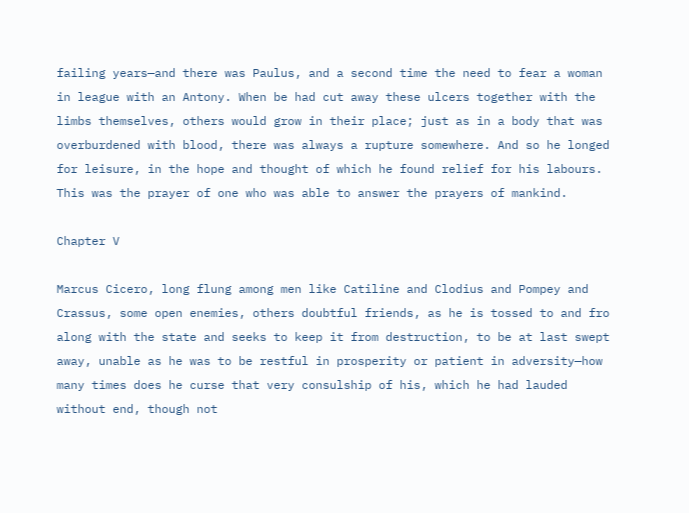failing years—and there was Paulus, and a second time the need to fear a woman in league with an Antony. When be had cut away these ulcers together with the limbs themselves, others would grow in their place; just as in a body that was overburdened with blood, there was always a rupture somewhere. And so he longed for leisure, in the hope and thought of which he found relief for his labours. This was the prayer of one who was able to answer the prayers of mankind.

Chapter V

Marcus Cicero, long flung among men like Catiline and Clodius and Pompey and Crassus, some open enemies, others doubtful friends, as he is tossed to and fro along with the state and seeks to keep it from destruction, to be at last swept away, unable as he was to be restful in prosperity or patient in adversity—how many times does he curse that very consulship of his, which he had lauded without end, though not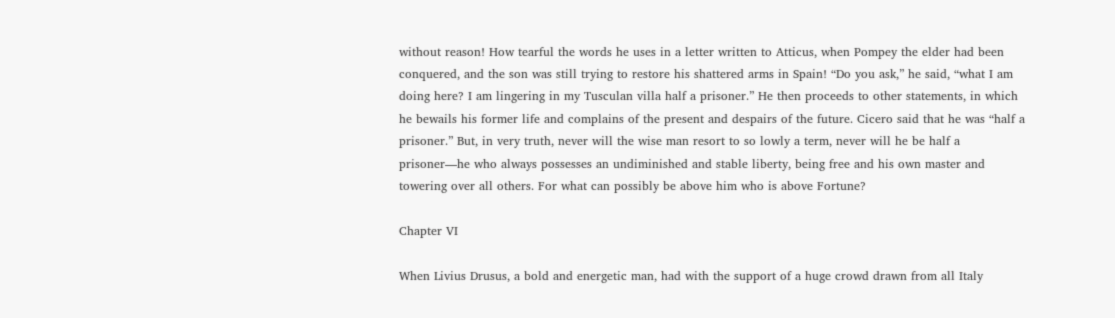without reason! How tearful the words he uses in a letter written to Atticus, when Pompey the elder had been conquered, and the son was still trying to restore his shattered arms in Spain! “Do you ask,” he said, “what I am doing here? I am lingering in my Tusculan villa half a prisoner.” He then proceeds to other statements, in which he bewails his former life and complains of the present and despairs of the future. Cicero said that he was “half a prisoner.” But, in very truth, never will the wise man resort to so lowly a term, never will he be half a prisoner—he who always possesses an undiminished and stable liberty, being free and his own master and towering over all others. For what can possibly be above him who is above Fortune?

Chapter VI

When Livius Drusus, a bold and energetic man, had with the support of a huge crowd drawn from all Italy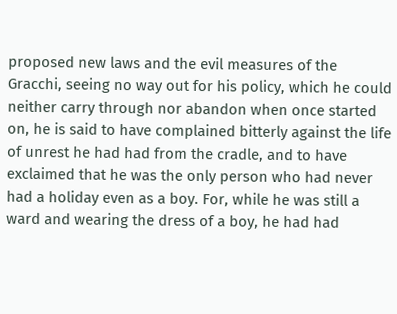proposed new laws and the evil measures of the Gracchi, seeing no way out for his policy, which he could neither carry through nor abandon when once started on, he is said to have complained bitterly against the life of unrest he had had from the cradle, and to have exclaimed that he was the only person who had never had a holiday even as a boy. For, while he was still a ward and wearing the dress of a boy, he had had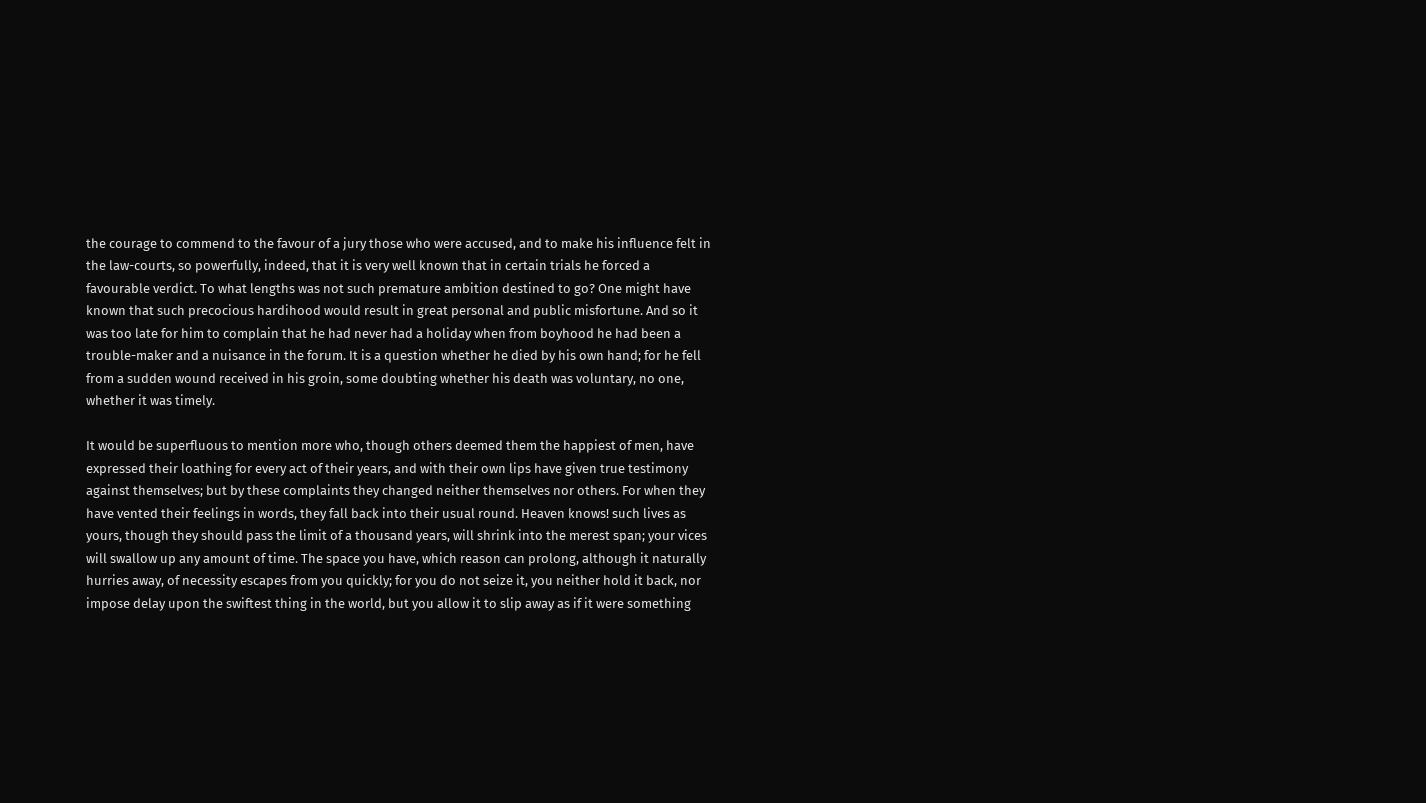the courage to commend to the favour of a jury those who were accused, and to make his influence felt in the law-courts, so powerfully, indeed, that it is very well known that in certain trials he forced a favourable verdict. To what lengths was not such premature ambition destined to go? One might have known that such precocious hardihood would result in great personal and public misfortune. And so it was too late for him to complain that he had never had a holiday when from boyhood he had been a trouble-maker and a nuisance in the forum. It is a question whether he died by his own hand; for he fell from a sudden wound received in his groin, some doubting whether his death was voluntary, no one, whether it was timely.

It would be superfluous to mention more who, though others deemed them the happiest of men, have expressed their loathing for every act of their years, and with their own lips have given true testimony against themselves; but by these complaints they changed neither themselves nor others. For when they have vented their feelings in words, they fall back into their usual round. Heaven knows! such lives as yours, though they should pass the limit of a thousand years, will shrink into the merest span; your vices will swallow up any amount of time. The space you have, which reason can prolong, although it naturally hurries away, of necessity escapes from you quickly; for you do not seize it, you neither hold it back, nor impose delay upon the swiftest thing in the world, but you allow it to slip away as if it were something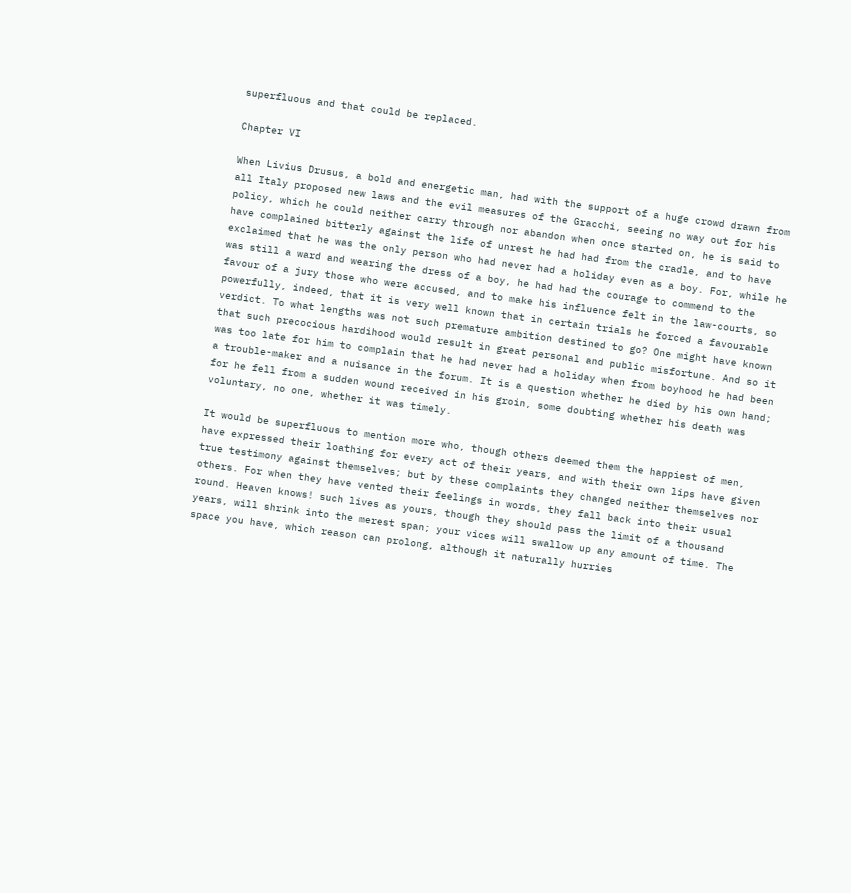superfluous and that could be replaced.

Chapter VI

When Livius Drusus, a bold and energetic man, had with the support of a huge crowd drawn from all Italy proposed new laws and the evil measures of the Gracchi, seeing no way out for his policy, which he could neither carry through nor abandon when once started on, he is said to have complained bitterly against the life of unrest he had had from the cradle, and to have exclaimed that he was the only person who had never had a holiday even as a boy. For, while he was still a ward and wearing the dress of a boy, he had had the courage to commend to the favour of a jury those who were accused, and to make his influence felt in the law-courts, so powerfully, indeed, that it is very well known that in certain trials he forced a favourable verdict. To what lengths was not such premature ambition destined to go? One might have known that such precocious hardihood would result in great personal and public misfortune. And so it was too late for him to complain that he had never had a holiday when from boyhood he had been a trouble-maker and a nuisance in the forum. It is a question whether he died by his own hand; for he fell from a sudden wound received in his groin, some doubting whether his death was voluntary, no one, whether it was timely.

It would be superfluous to mention more who, though others deemed them the happiest of men, have expressed their loathing for every act of their years, and with their own lips have given true testimony against themselves; but by these complaints they changed neither themselves nor others. For when they have vented their feelings in words, they fall back into their usual round. Heaven knows! such lives as yours, though they should pass the limit of a thousand years, will shrink into the merest span; your vices will swallow up any amount of time. The space you have, which reason can prolong, although it naturally hurries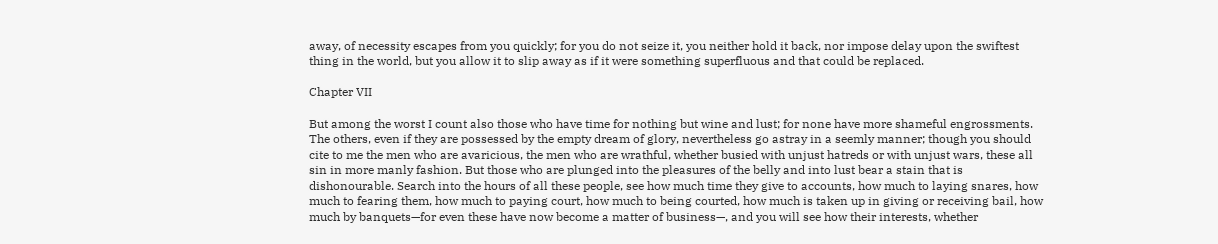away, of necessity escapes from you quickly; for you do not seize it, you neither hold it back, nor impose delay upon the swiftest thing in the world, but you allow it to slip away as if it were something superfluous and that could be replaced.

Chapter VII

But among the worst I count also those who have time for nothing but wine and lust; for none have more shameful engrossments. The others, even if they are possessed by the empty dream of glory, nevertheless go astray in a seemly manner; though you should cite to me the men who are avaricious, the men who are wrathful, whether busied with unjust hatreds or with unjust wars, these all sin in more manly fashion. But those who are plunged into the pleasures of the belly and into lust bear a stain that is dishonourable. Search into the hours of all these people, see how much time they give to accounts, how much to laying snares, how much to fearing them, how much to paying court, how much to being courted, how much is taken up in giving or receiving bail, how much by banquets—for even these have now become a matter of business—, and you will see how their interests, whether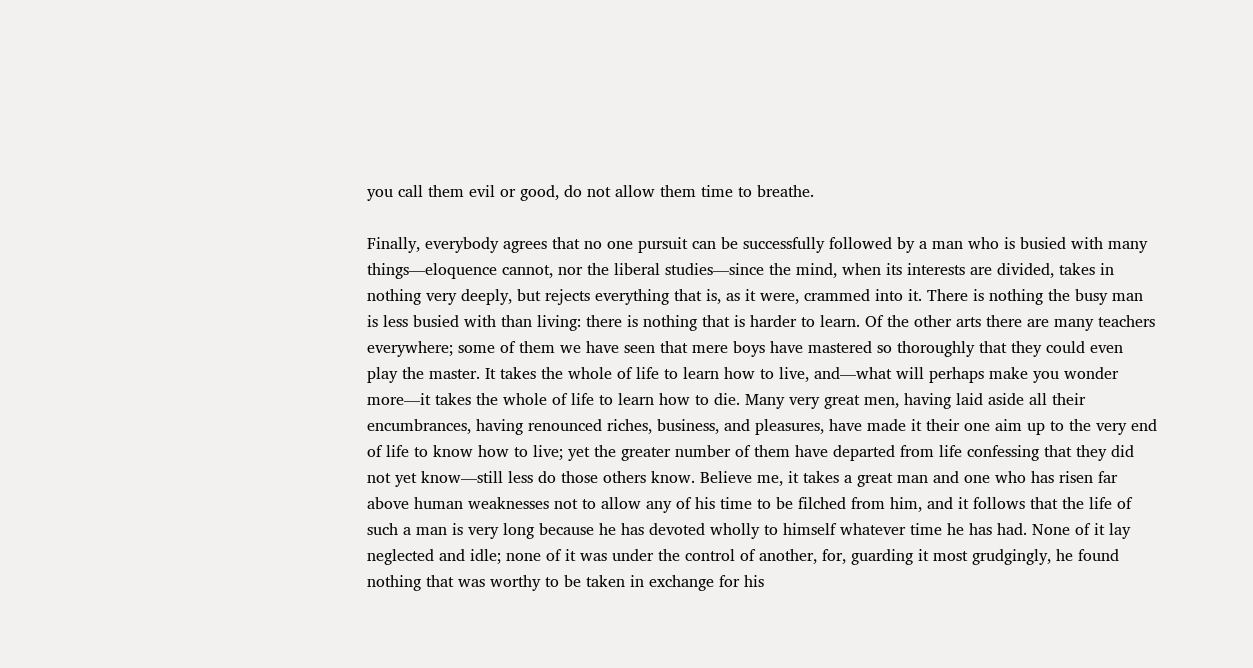you call them evil or good, do not allow them time to breathe.

Finally, everybody agrees that no one pursuit can be successfully followed by a man who is busied with many things—eloquence cannot, nor the liberal studies—since the mind, when its interests are divided, takes in nothing very deeply, but rejects everything that is, as it were, crammed into it. There is nothing the busy man is less busied with than living: there is nothing that is harder to learn. Of the other arts there are many teachers everywhere; some of them we have seen that mere boys have mastered so thoroughly that they could even play the master. It takes the whole of life to learn how to live, and—what will perhaps make you wonder more—it takes the whole of life to learn how to die. Many very great men, having laid aside all their encumbrances, having renounced riches, business, and pleasures, have made it their one aim up to the very end of life to know how to live; yet the greater number of them have departed from life confessing that they did not yet know—still less do those others know. Believe me, it takes a great man and one who has risen far above human weaknesses not to allow any of his time to be filched from him, and it follows that the life of such a man is very long because he has devoted wholly to himself whatever time he has had. None of it lay neglected and idle; none of it was under the control of another, for, guarding it most grudgingly, he found nothing that was worthy to be taken in exchange for his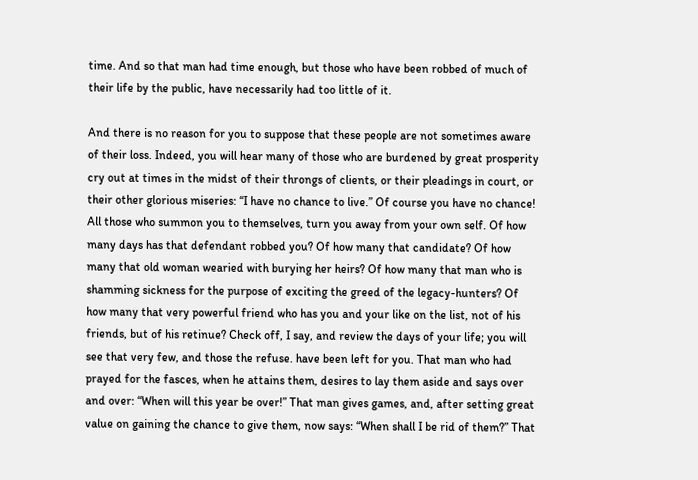time. And so that man had time enough, but those who have been robbed of much of their life by the public, have necessarily had too little of it.

And there is no reason for you to suppose that these people are not sometimes aware of their loss. Indeed, you will hear many of those who are burdened by great prosperity cry out at times in the midst of their throngs of clients, or their pleadings in court, or their other glorious miseries: “I have no chance to live.” Of course you have no chance! All those who summon you to themselves, turn you away from your own self. Of how many days has that defendant robbed you? Of how many that candidate? Of how many that old woman wearied with burying her heirs? Of how many that man who is shamming sickness for the purpose of exciting the greed of the legacy-hunters? Of how many that very powerful friend who has you and your like on the list, not of his friends, but of his retinue? Check off, I say, and review the days of your life; you will see that very few, and those the refuse. have been left for you. That man who had prayed for the fasces, when he attains them, desires to lay them aside and says over and over: “When will this year be over!” That man gives games, and, after setting great value on gaining the chance to give them, now says: “When shall I be rid of them?” That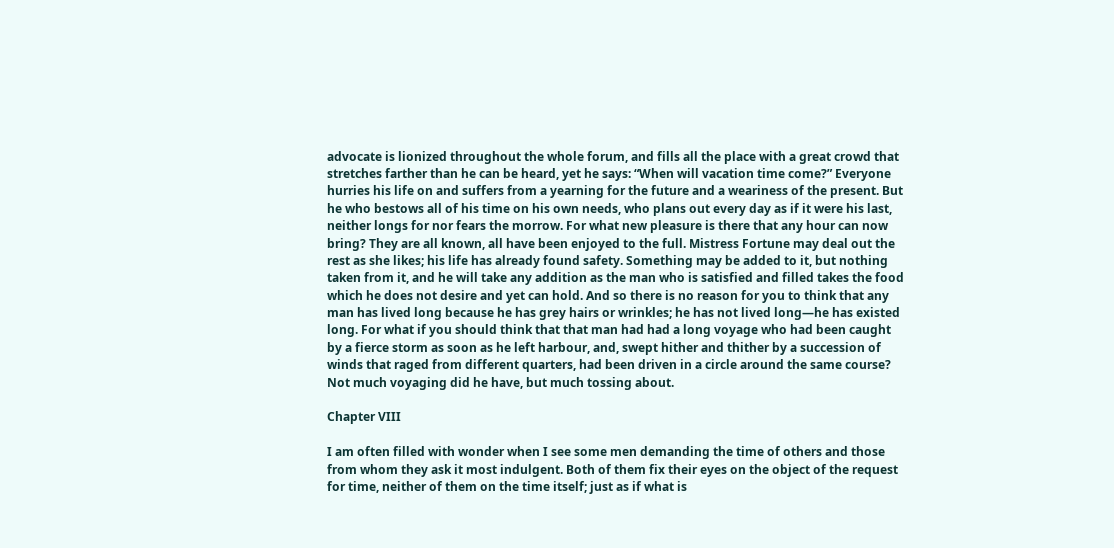advocate is lionized throughout the whole forum, and fills all the place with a great crowd that stretches farther than he can be heard, yet he says: “When will vacation time come?” Everyone hurries his life on and suffers from a yearning for the future and a weariness of the present. But he who bestows all of his time on his own needs, who plans out every day as if it were his last, neither longs for nor fears the morrow. For what new pleasure is there that any hour can now bring? They are all known, all have been enjoyed to the full. Mistress Fortune may deal out the rest as she likes; his life has already found safety. Something may be added to it, but nothing taken from it, and he will take any addition as the man who is satisfied and filled takes the food which he does not desire and yet can hold. And so there is no reason for you to think that any man has lived long because he has grey hairs or wrinkles; he has not lived long—he has existed long. For what if you should think that that man had had a long voyage who had been caught by a fierce storm as soon as he left harbour, and, swept hither and thither by a succession of winds that raged from different quarters, had been driven in a circle around the same course? Not much voyaging did he have, but much tossing about.

Chapter VIII

I am often filled with wonder when I see some men demanding the time of others and those from whom they ask it most indulgent. Both of them fix their eyes on the object of the request for time, neither of them on the time itself; just as if what is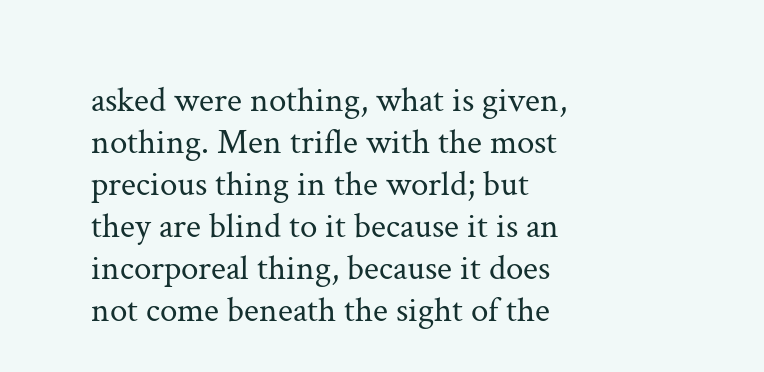asked were nothing, what is given, nothing. Men trifle with the most precious thing in the world; but they are blind to it because it is an incorporeal thing, because it does not come beneath the sight of the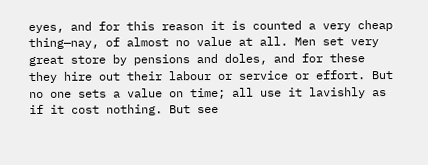eyes, and for this reason it is counted a very cheap thing—nay, of almost no value at all. Men set very great store by pensions and doles, and for these they hire out their labour or service or effort. But no one sets a value on time; all use it lavishly as if it cost nothing. But see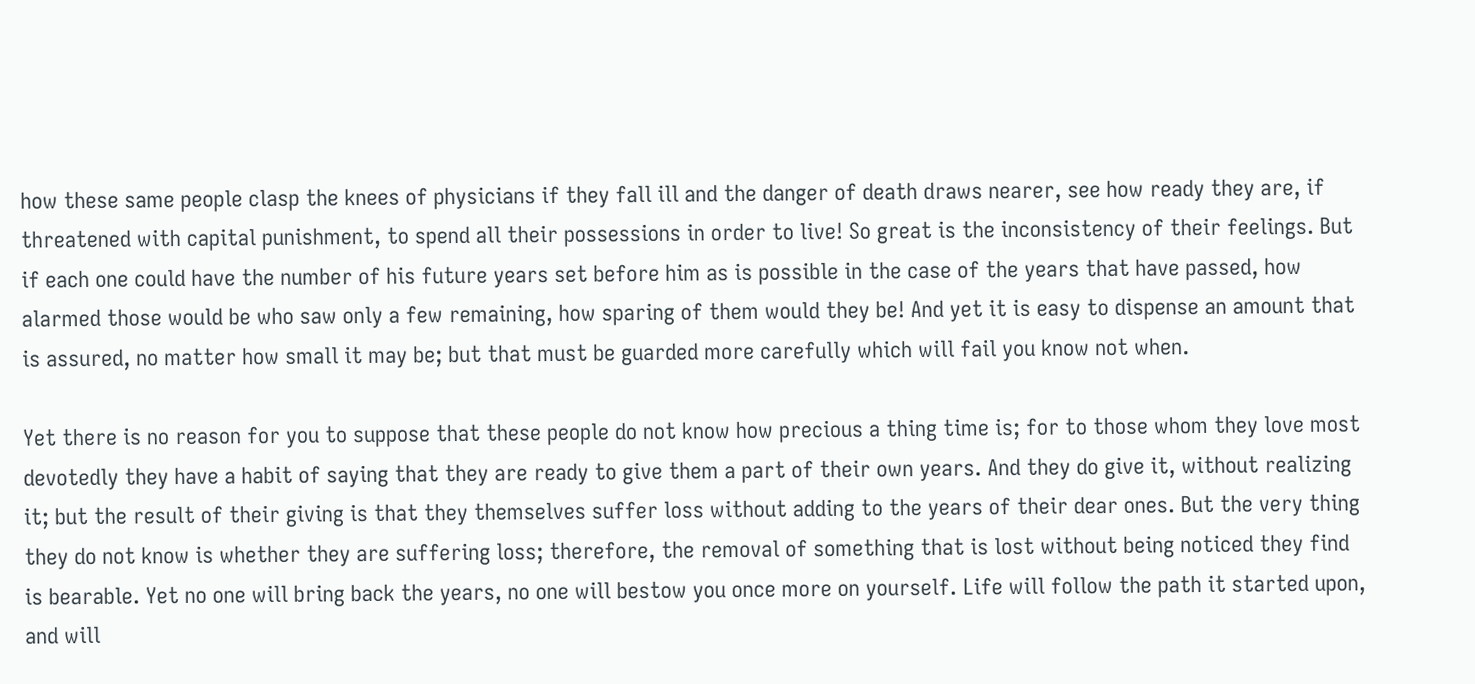how these same people clasp the knees of physicians if they fall ill and the danger of death draws nearer, see how ready they are, if threatened with capital punishment, to spend all their possessions in order to live! So great is the inconsistency of their feelings. But if each one could have the number of his future years set before him as is possible in the case of the years that have passed, how alarmed those would be who saw only a few remaining, how sparing of them would they be! And yet it is easy to dispense an amount that is assured, no matter how small it may be; but that must be guarded more carefully which will fail you know not when.

Yet there is no reason for you to suppose that these people do not know how precious a thing time is; for to those whom they love most devotedly they have a habit of saying that they are ready to give them a part of their own years. And they do give it, without realizing it; but the result of their giving is that they themselves suffer loss without adding to the years of their dear ones. But the very thing they do not know is whether they are suffering loss; therefore, the removal of something that is lost without being noticed they find is bearable. Yet no one will bring back the years, no one will bestow you once more on yourself. Life will follow the path it started upon, and will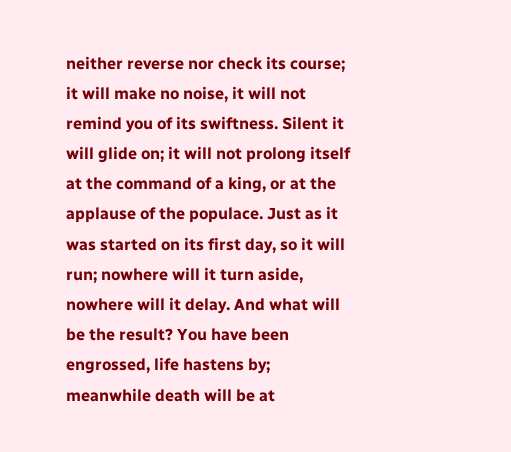neither reverse nor check its course; it will make no noise, it will not remind you of its swiftness. Silent it will glide on; it will not prolong itself at the command of a king, or at the applause of the populace. Just as it was started on its first day, so it will run; nowhere will it turn aside, nowhere will it delay. And what will be the result? You have been engrossed, life hastens by; meanwhile death will be at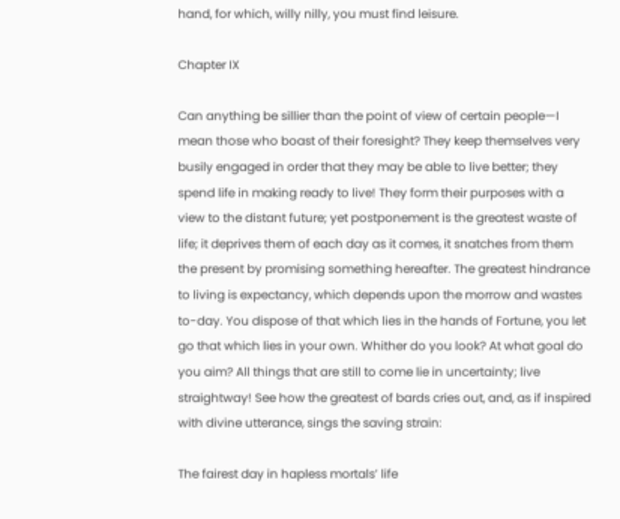hand, for which, willy nilly, you must find leisure.

Chapter IX

Can anything be sillier than the point of view of certain people—I mean those who boast of their foresight? They keep themselves very busily engaged in order that they may be able to live better; they spend life in making ready to live! They form their purposes with a view to the distant future; yet postponement is the greatest waste of life; it deprives them of each day as it comes, it snatches from them the present by promising something hereafter. The greatest hindrance to living is expectancy, which depends upon the morrow and wastes to-day. You dispose of that which lies in the hands of Fortune, you let go that which lies in your own. Whither do you look? At what goal do you aim? All things that are still to come lie in uncertainty; live straightway! See how the greatest of bards cries out, and, as if inspired with divine utterance, sings the saving strain:

The fairest day in hapless mortals’ life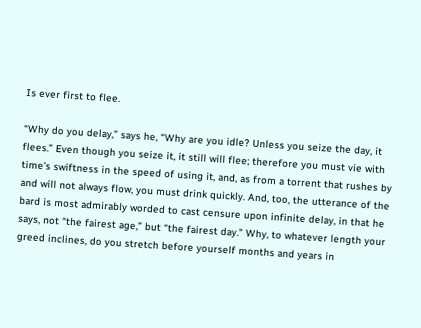Is ever first to flee.

“Why do you delay,” says he, “Why are you idle? Unless you seize the day, it flees.” Even though you seize it, it still will flee; therefore you must vie with time’s swiftness in the speed of using it, and, as from a torrent that rushes by and will not always flow, you must drink quickly. And, too, the utterance of the bard is most admirably worded to cast censure upon infinite delay, in that he says, not “the fairest age,” but “the fairest day.” Why, to whatever length your greed inclines, do you stretch before yourself months and years in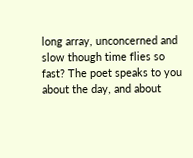long array, unconcerned and slow though time flies so fast? The poet speaks to you about the day, and about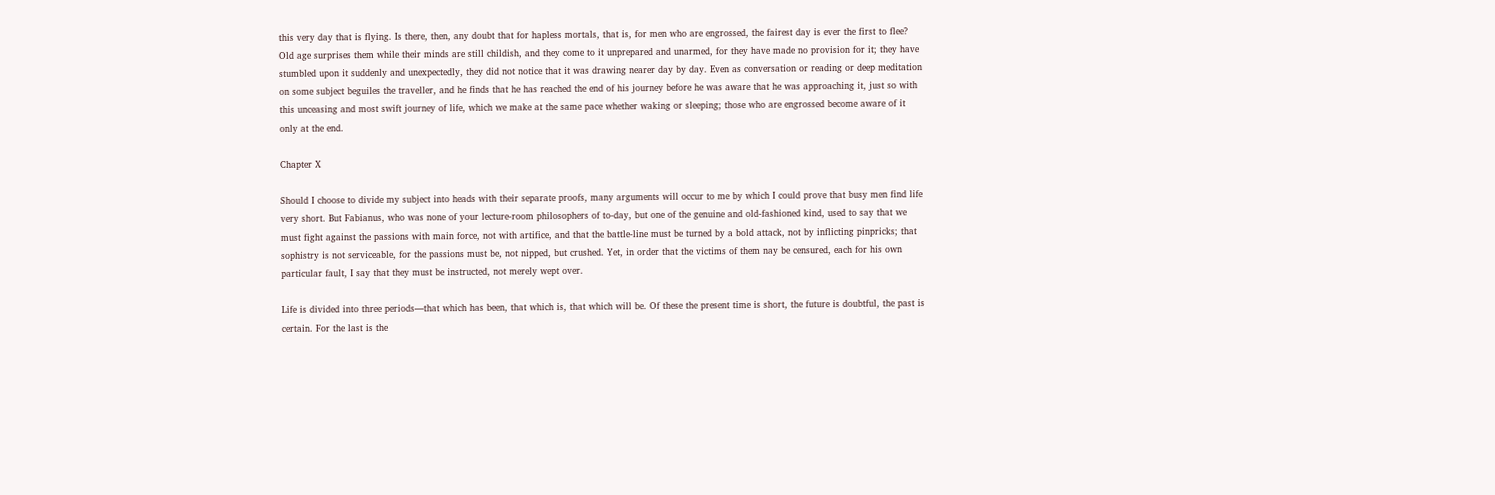this very day that is flying. Is there, then, any doubt that for hapless mortals, that is, for men who are engrossed, the fairest day is ever the first to flee? Old age surprises them while their minds are still childish, and they come to it unprepared and unarmed, for they have made no provision for it; they have stumbled upon it suddenly and unexpectedly, they did not notice that it was drawing nearer day by day. Even as conversation or reading or deep meditation on some subject beguiles the traveller, and he finds that he has reached the end of his journey before he was aware that he was approaching it, just so with this unceasing and most swift journey of life, which we make at the same pace whether waking or sleeping; those who are engrossed become aware of it only at the end.

Chapter X

Should I choose to divide my subject into heads with their separate proofs, many arguments will occur to me by which I could prove that busy men find life very short. But Fabianus, who was none of your lecture-room philosophers of to-day, but one of the genuine and old-fashioned kind, used to say that we must fight against the passions with main force, not with artifice, and that the battle-line must be turned by a bold attack, not by inflicting pinpricks; that sophistry is not serviceable, for the passions must be, not nipped, but crushed. Yet, in order that the victims of them nay be censured, each for his own particular fault, I say that they must be instructed, not merely wept over.

Life is divided into three periods—that which has been, that which is, that which will be. Of these the present time is short, the future is doubtful, the past is certain. For the last is the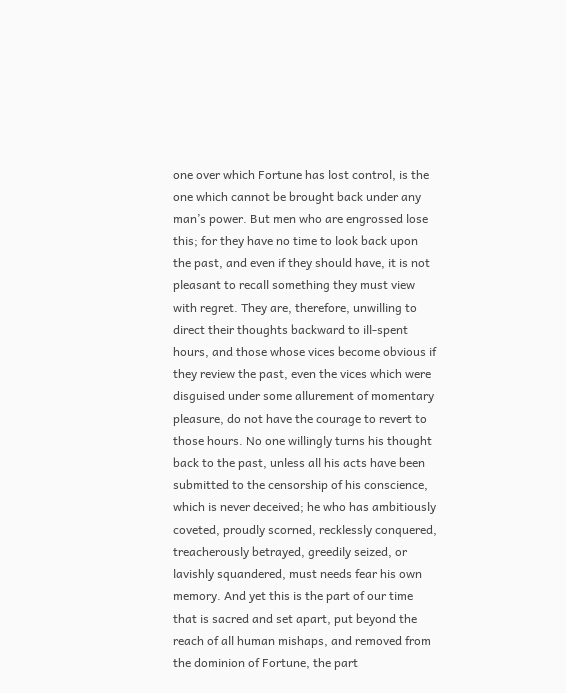one over which Fortune has lost control, is the one which cannot be brought back under any man’s power. But men who are engrossed lose this; for they have no time to look back upon the past, and even if they should have, it is not pleasant to recall something they must view with regret. They are, therefore, unwilling to direct their thoughts backward to ill-spent hours, and those whose vices become obvious if they review the past, even the vices which were disguised under some allurement of momentary pleasure, do not have the courage to revert to those hours. No one willingly turns his thought back to the past, unless all his acts have been submitted to the censorship of his conscience, which is never deceived; he who has ambitiously coveted, proudly scorned, recklessly conquered, treacherously betrayed, greedily seized, or lavishly squandered, must needs fear his own memory. And yet this is the part of our time that is sacred and set apart, put beyond the reach of all human mishaps, and removed from the dominion of Fortune, the part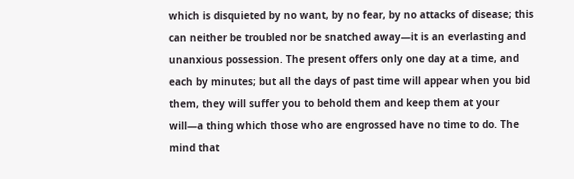which is disquieted by no want, by no fear, by no attacks of disease; this can neither be troubled nor be snatched away—it is an everlasting and unanxious possession. The present offers only one day at a time, and each by minutes; but all the days of past time will appear when you bid them, they will suffer you to behold them and keep them at your will—a thing which those who are engrossed have no time to do. The mind that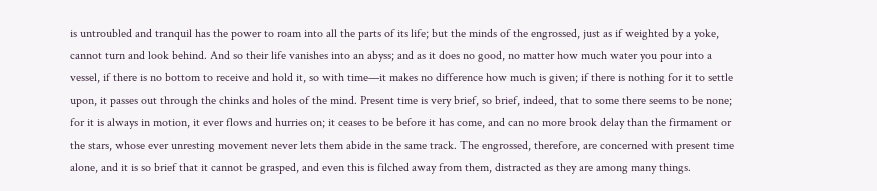is untroubled and tranquil has the power to roam into all the parts of its life; but the minds of the engrossed, just as if weighted by a yoke, cannot turn and look behind. And so their life vanishes into an abyss; and as it does no good, no matter how much water you pour into a vessel, if there is no bottom to receive and hold it, so with time—it makes no difference how much is given; if there is nothing for it to settle upon, it passes out through the chinks and holes of the mind. Present time is very brief, so brief, indeed, that to some there seems to be none; for it is always in motion, it ever flows and hurries on; it ceases to be before it has come, and can no more brook delay than the firmament or the stars, whose ever unresting movement never lets them abide in the same track. The engrossed, therefore, are concerned with present time alone, and it is so brief that it cannot be grasped, and even this is filched away from them, distracted as they are among many things.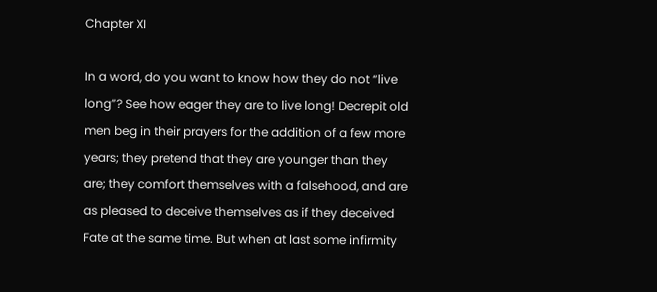Chapter XI

In a word, do you want to know how they do not “live long”? See how eager they are to live long! Decrepit old men beg in their prayers for the addition of a few more years; they pretend that they are younger than they are; they comfort themselves with a falsehood, and are as pleased to deceive themselves as if they deceived Fate at the same time. But when at last some infirmity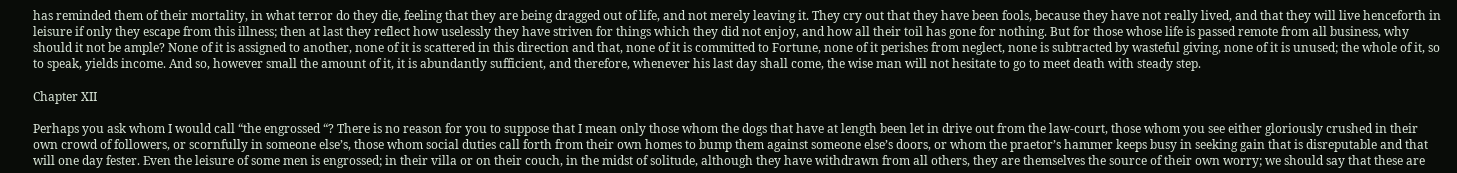has reminded them of their mortality, in what terror do they die, feeling that they are being dragged out of life, and not merely leaving it. They cry out that they have been fools, because they have not really lived, and that they will live henceforth in leisure if only they escape from this illness; then at last they reflect how uselessly they have striven for things which they did not enjoy, and how all their toil has gone for nothing. But for those whose life is passed remote from all business, why should it not be ample? None of it is assigned to another, none of it is scattered in this direction and that, none of it is committed to Fortune, none of it perishes from neglect, none is subtracted by wasteful giving, none of it is unused; the whole of it, so to speak, yields income. And so, however small the amount of it, it is abundantly sufficient, and therefore, whenever his last day shall come, the wise man will not hesitate to go to meet death with steady step.

Chapter XII

Perhaps you ask whom I would call “the engrossed “? There is no reason for you to suppose that I mean only those whom the dogs that have at length been let in drive out from the law-court, those whom you see either gloriously crushed in their own crowd of followers, or scornfully in someone else’s, those whom social duties call forth from their own homes to bump them against someone else’s doors, or whom the praetor’s hammer keeps busy in seeking gain that is disreputable and that will one day fester. Even the leisure of some men is engrossed; in their villa or on their couch, in the midst of solitude, although they have withdrawn from all others, they are themselves the source of their own worry; we should say that these are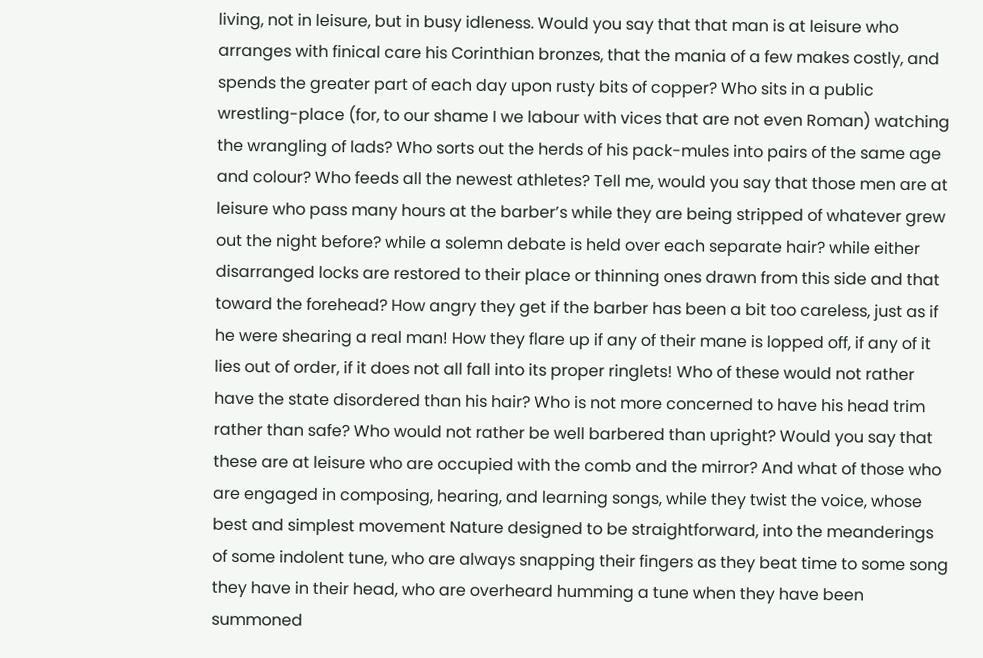living, not in leisure, but in busy idleness. Would you say that that man is at leisure who arranges with finical care his Corinthian bronzes, that the mania of a few makes costly, and spends the greater part of each day upon rusty bits of copper? Who sits in a public wrestling-place (for, to our shame I we labour with vices that are not even Roman) watching the wrangling of lads? Who sorts out the herds of his pack-mules into pairs of the same age and colour? Who feeds all the newest athletes? Tell me, would you say that those men are at leisure who pass many hours at the barber’s while they are being stripped of whatever grew out the night before? while a solemn debate is held over each separate hair? while either disarranged locks are restored to their place or thinning ones drawn from this side and that toward the forehead? How angry they get if the barber has been a bit too careless, just as if he were shearing a real man! How they flare up if any of their mane is lopped off, if any of it lies out of order, if it does not all fall into its proper ringlets! Who of these would not rather have the state disordered than his hair? Who is not more concerned to have his head trim rather than safe? Who would not rather be well barbered than upright? Would you say that these are at leisure who are occupied with the comb and the mirror? And what of those who are engaged in composing, hearing, and learning songs, while they twist the voice, whose best and simplest movement Nature designed to be straightforward, into the meanderings of some indolent tune, who are always snapping their fingers as they beat time to some song they have in their head, who are overheard humming a tune when they have been summoned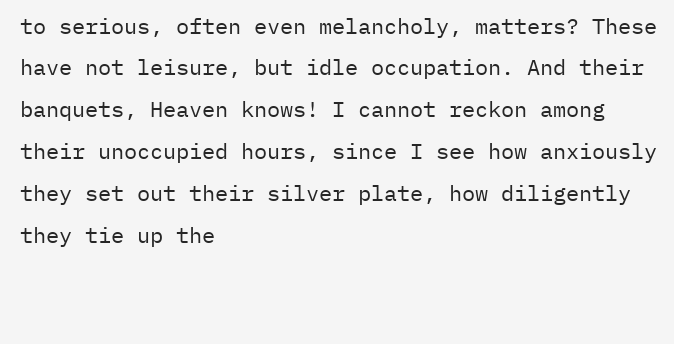to serious, often even melancholy, matters? These have not leisure, but idle occupation. And their banquets, Heaven knows! I cannot reckon among their unoccupied hours, since I see how anxiously they set out their silver plate, how diligently they tie up the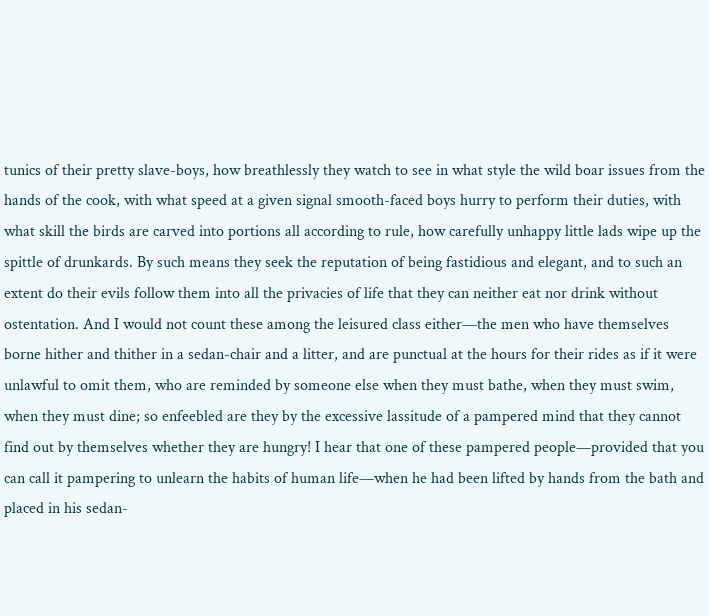tunics of their pretty slave-boys, how breathlessly they watch to see in what style the wild boar issues from the hands of the cook, with what speed at a given signal smooth-faced boys hurry to perform their duties, with what skill the birds are carved into portions all according to rule, how carefully unhappy little lads wipe up the spittle of drunkards. By such means they seek the reputation of being fastidious and elegant, and to such an extent do their evils follow them into all the privacies of life that they can neither eat nor drink without ostentation. And I would not count these among the leisured class either—the men who have themselves borne hither and thither in a sedan-chair and a litter, and are punctual at the hours for their rides as if it were unlawful to omit them, who are reminded by someone else when they must bathe, when they must swim, when they must dine; so enfeebled are they by the excessive lassitude of a pampered mind that they cannot find out by themselves whether they are hungry! I hear that one of these pampered people—provided that you can call it pampering to unlearn the habits of human life—when he had been lifted by hands from the bath and placed in his sedan-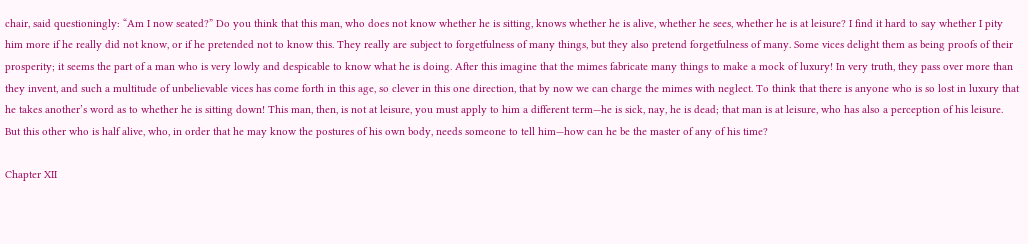chair, said questioningly: “Am I now seated?” Do you think that this man, who does not know whether he is sitting, knows whether he is alive, whether he sees, whether he is at leisure? I find it hard to say whether I pity him more if he really did not know, or if he pretended not to know this. They really are subject to forgetfulness of many things, but they also pretend forgetfulness of many. Some vices delight them as being proofs of their prosperity; it seems the part of a man who is very lowly and despicable to know what he is doing. After this imagine that the mimes fabricate many things to make a mock of luxury! In very truth, they pass over more than they invent, and such a multitude of unbelievable vices has come forth in this age, so clever in this one direction, that by now we can charge the mimes with neglect. To think that there is anyone who is so lost in luxury that he takes another’s word as to whether he is sitting down! This man, then, is not at leisure, you must apply to him a different term—he is sick, nay, he is dead; that man is at leisure, who has also a perception of his leisure. But this other who is half alive, who, in order that he may know the postures of his own body, needs someone to tell him—how can he be the master of any of his time?

Chapter XII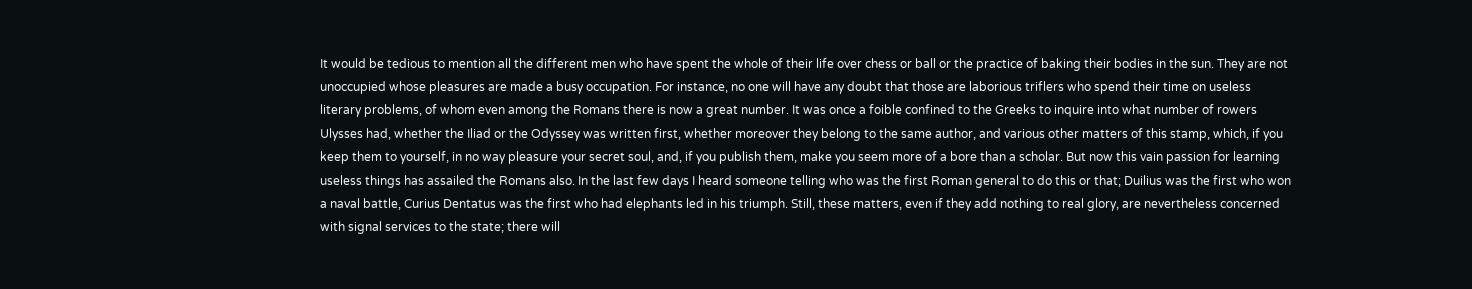It would be tedious to mention all the different men who have spent the whole of their life over chess or ball or the practice of baking their bodies in the sun. They are not unoccupied whose pleasures are made a busy occupation. For instance, no one will have any doubt that those are laborious triflers who spend their time on useless literary problems, of whom even among the Romans there is now a great number. It was once a foible confined to the Greeks to inquire into what number of rowers Ulysses had, whether the Iliad or the Odyssey was written first, whether moreover they belong to the same author, and various other matters of this stamp, which, if you keep them to yourself, in no way pleasure your secret soul, and, if you publish them, make you seem more of a bore than a scholar. But now this vain passion for learning useless things has assailed the Romans also. In the last few days I heard someone telling who was the first Roman general to do this or that; Duilius was the first who won a naval battle, Curius Dentatus was the first who had elephants led in his triumph. Still, these matters, even if they add nothing to real glory, are nevertheless concerned with signal services to the state; there will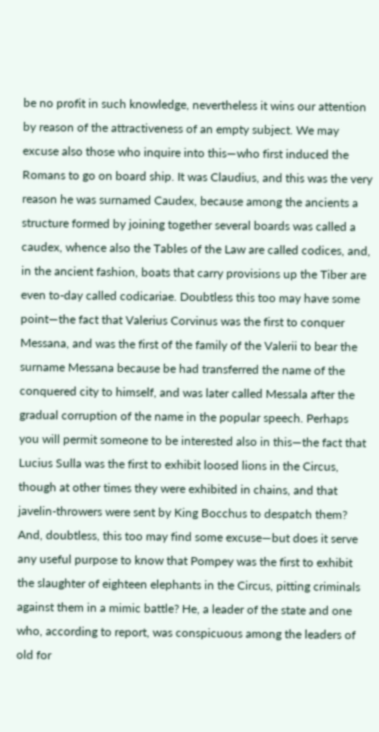be no profit in such knowledge, nevertheless it wins our attention by reason of the attractiveness of an empty subject. We may excuse also those who inquire into this—who first induced the Romans to go on board ship. It was Claudius, and this was the very reason he was surnamed Caudex, because among the ancients a structure formed by joining together several boards was called a caudex, whence also the Tables of the Law are called codices, and, in the ancient fashion, boats that carry provisions up the Tiber are even to-day called codicariae. Doubtless this too may have some point—the fact that Valerius Corvinus was the first to conquer Messana, and was the first of the family of the Valerii to bear the surname Messana because be had transferred the name of the conquered city to himself, and was later called Messala after the gradual corruption of the name in the popular speech. Perhaps you will permit someone to be interested also in this—the fact that Lucius Sulla was the first to exhibit loosed lions in the Circus, though at other times they were exhibited in chains, and that javelin-throwers were sent by King Bocchus to despatch them? And, doubtless, this too may find some excuse—but does it serve any useful purpose to know that Pompey was the first to exhibit the slaughter of eighteen elephants in the Circus, pitting criminals against them in a mimic battle? He, a leader of the state and one who, according to report, was conspicuous among the leaders of old for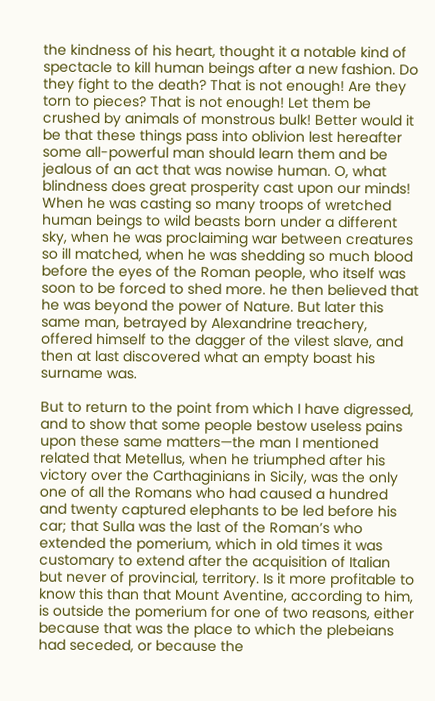the kindness of his heart, thought it a notable kind of spectacle to kill human beings after a new fashion. Do they fight to the death? That is not enough! Are they torn to pieces? That is not enough! Let them be crushed by animals of monstrous bulk! Better would it be that these things pass into oblivion lest hereafter some all-powerful man should learn them and be jealous of an act that was nowise human. O, what blindness does great prosperity cast upon our minds! When he was casting so many troops of wretched human beings to wild beasts born under a different sky, when he was proclaiming war between creatures so ill matched, when he was shedding so much blood before the eyes of the Roman people, who itself was soon to be forced to shed more. he then believed that he was beyond the power of Nature. But later this same man, betrayed by Alexandrine treachery, offered himself to the dagger of the vilest slave, and then at last discovered what an empty boast his surname was.

But to return to the point from which I have digressed, and to show that some people bestow useless pains upon these same matters—the man I mentioned related that Metellus, when he triumphed after his victory over the Carthaginians in Sicily, was the only one of all the Romans who had caused a hundred and twenty captured elephants to be led before his car; that Sulla was the last of the Roman’s who extended the pomerium, which in old times it was customary to extend after the acquisition of Italian but never of provincial, territory. Is it more profitable to know this than that Mount Aventine, according to him, is outside the pomerium for one of two reasons, either because that was the place to which the plebeians had seceded, or because the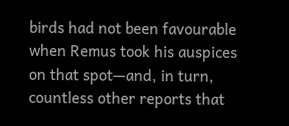birds had not been favourable when Remus took his auspices on that spot—and, in turn, countless other reports that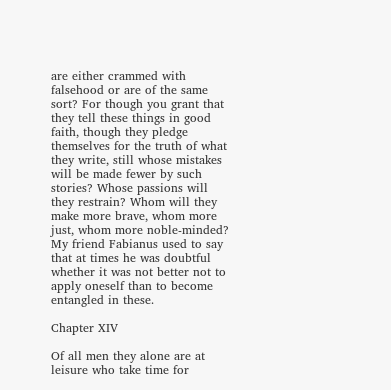are either crammed with falsehood or are of the same sort? For though you grant that they tell these things in good faith, though they pledge themselves for the truth of what they write, still whose mistakes will be made fewer by such stories? Whose passions will they restrain? Whom will they make more brave, whom more just, whom more noble-minded? My friend Fabianus used to say that at times he was doubtful whether it was not better not to apply oneself than to become entangled in these.

Chapter XIV

Of all men they alone are at leisure who take time for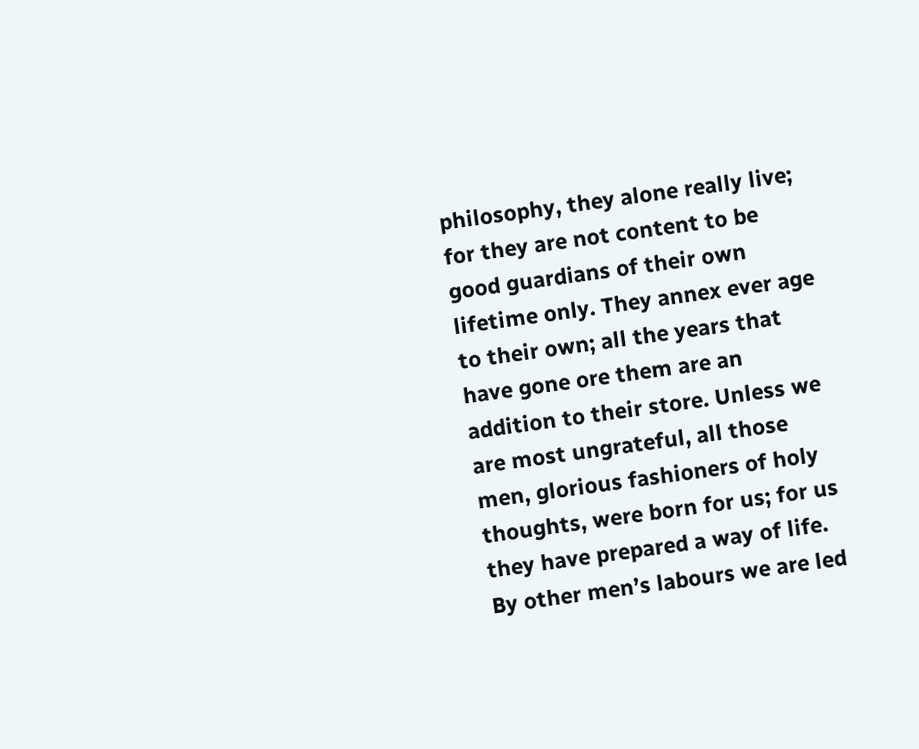philosophy, they alone really live; for they are not content to be good guardians of their own lifetime only. They annex ever age to their own; all the years that have gone ore them are an addition to their store. Unless we are most ungrateful, all those men, glorious fashioners of holy thoughts, were born for us; for us they have prepared a way of life. By other men’s labours we are led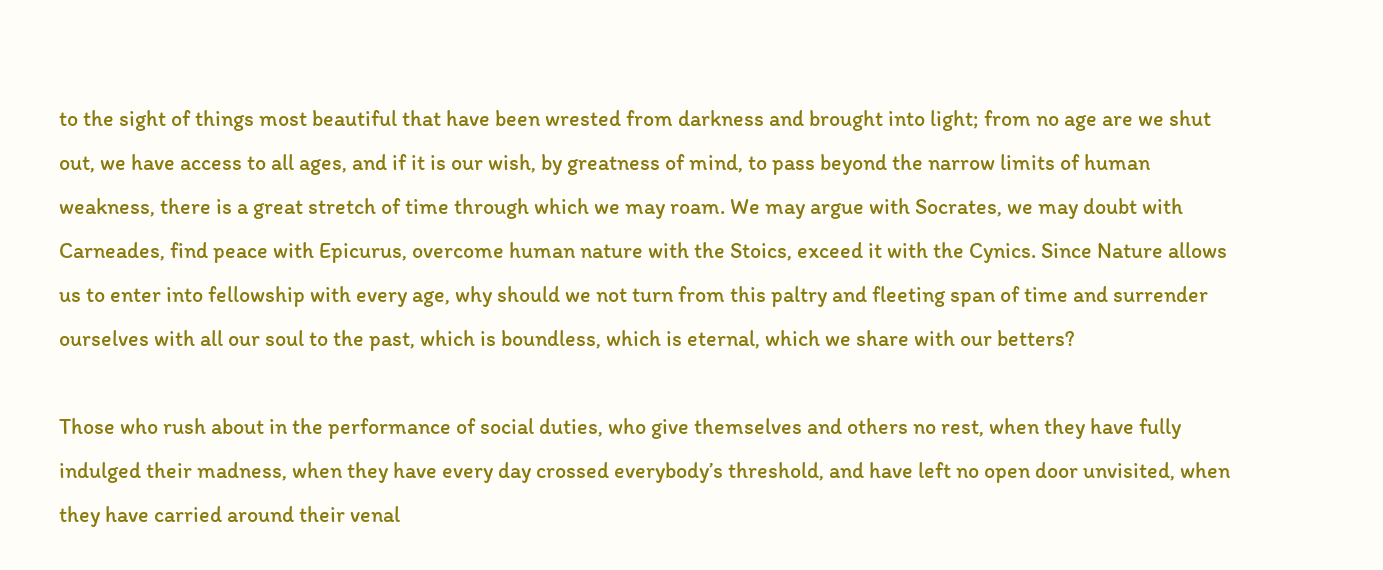to the sight of things most beautiful that have been wrested from darkness and brought into light; from no age are we shut out, we have access to all ages, and if it is our wish, by greatness of mind, to pass beyond the narrow limits of human weakness, there is a great stretch of time through which we may roam. We may argue with Socrates, we may doubt with Carneades, find peace with Epicurus, overcome human nature with the Stoics, exceed it with the Cynics. Since Nature allows us to enter into fellowship with every age, why should we not turn from this paltry and fleeting span of time and surrender ourselves with all our soul to the past, which is boundless, which is eternal, which we share with our betters?

Those who rush about in the performance of social duties, who give themselves and others no rest, when they have fully indulged their madness, when they have every day crossed everybody’s threshold, and have left no open door unvisited, when they have carried around their venal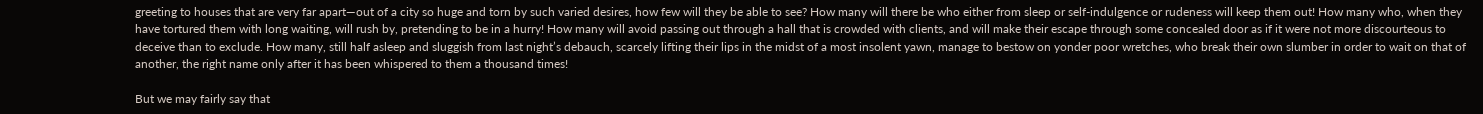greeting to houses that are very far apart—out of a city so huge and torn by such varied desires, how few will they be able to see? How many will there be who either from sleep or self-indulgence or rudeness will keep them out! How many who, when they have tortured them with long waiting, will rush by, pretending to be in a hurry! How many will avoid passing out through a hall that is crowded with clients, and will make their escape through some concealed door as if it were not more discourteous to deceive than to exclude. How many, still half asleep and sluggish from last night’s debauch, scarcely lifting their lips in the midst of a most insolent yawn, manage to bestow on yonder poor wretches, who break their own slumber in order to wait on that of another, the right name only after it has been whispered to them a thousand times!

But we may fairly say that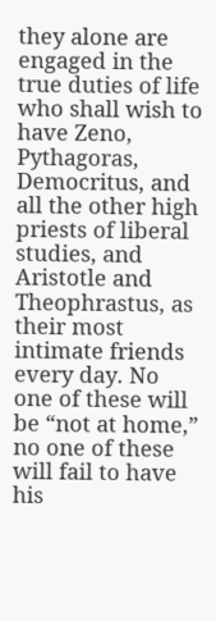they alone are engaged in the true duties of life who shall wish to have Zeno, Pythagoras, Democritus, and all the other high priests of liberal studies, and Aristotle and Theophrastus, as their most intimate friends every day. No one of these will be “not at home,” no one of these will fail to have his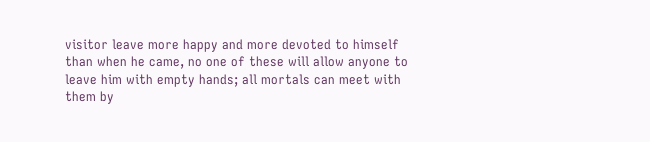visitor leave more happy and more devoted to himself than when he came, no one of these will allow anyone to leave him with empty hands; all mortals can meet with them by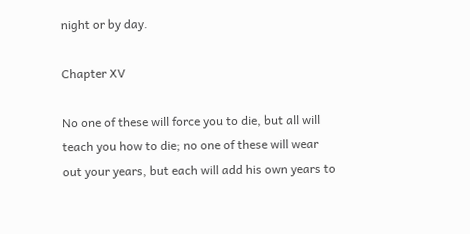night or by day.

Chapter XV

No one of these will force you to die, but all will teach you how to die; no one of these will wear out your years, but each will add his own years to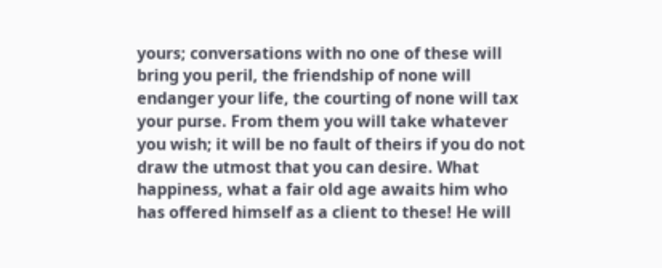yours; conversations with no one of these will bring you peril, the friendship of none will endanger your life, the courting of none will tax your purse. From them you will take whatever you wish; it will be no fault of theirs if you do not draw the utmost that you can desire. What happiness, what a fair old age awaits him who has offered himself as a client to these! He will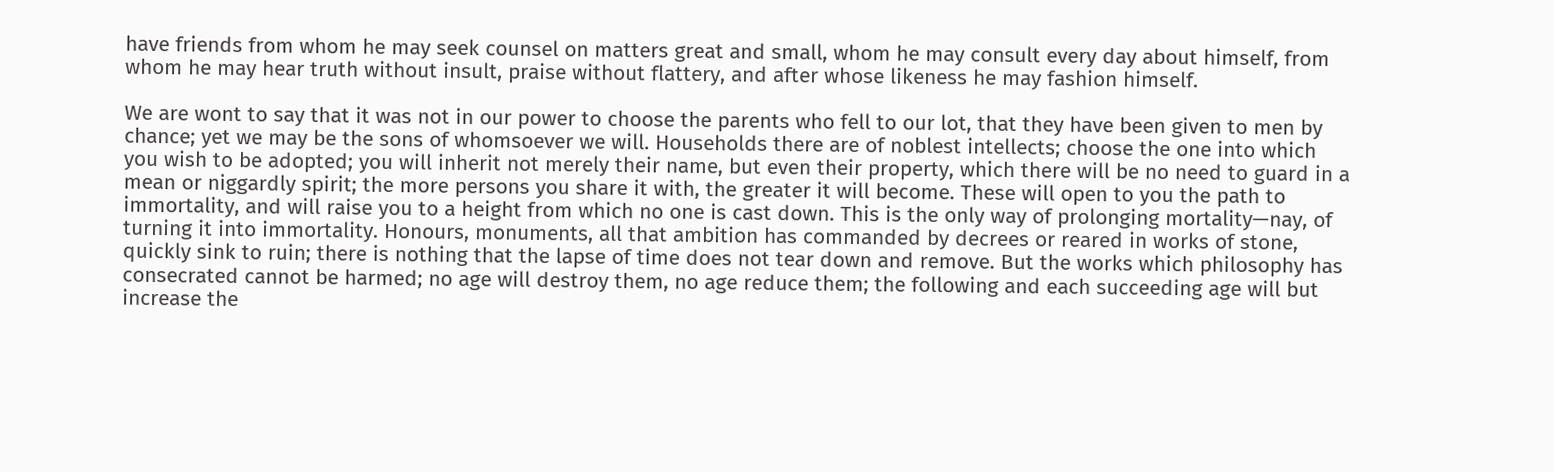have friends from whom he may seek counsel on matters great and small, whom he may consult every day about himself, from whom he may hear truth without insult, praise without flattery, and after whose likeness he may fashion himself.

We are wont to say that it was not in our power to choose the parents who fell to our lot, that they have been given to men by chance; yet we may be the sons of whomsoever we will. Households there are of noblest intellects; choose the one into which you wish to be adopted; you will inherit not merely their name, but even their property, which there will be no need to guard in a mean or niggardly spirit; the more persons you share it with, the greater it will become. These will open to you the path to immortality, and will raise you to a height from which no one is cast down. This is the only way of prolonging mortality—nay, of turning it into immortality. Honours, monuments, all that ambition has commanded by decrees or reared in works of stone, quickly sink to ruin; there is nothing that the lapse of time does not tear down and remove. But the works which philosophy has consecrated cannot be harmed; no age will destroy them, no age reduce them; the following and each succeeding age will but increase the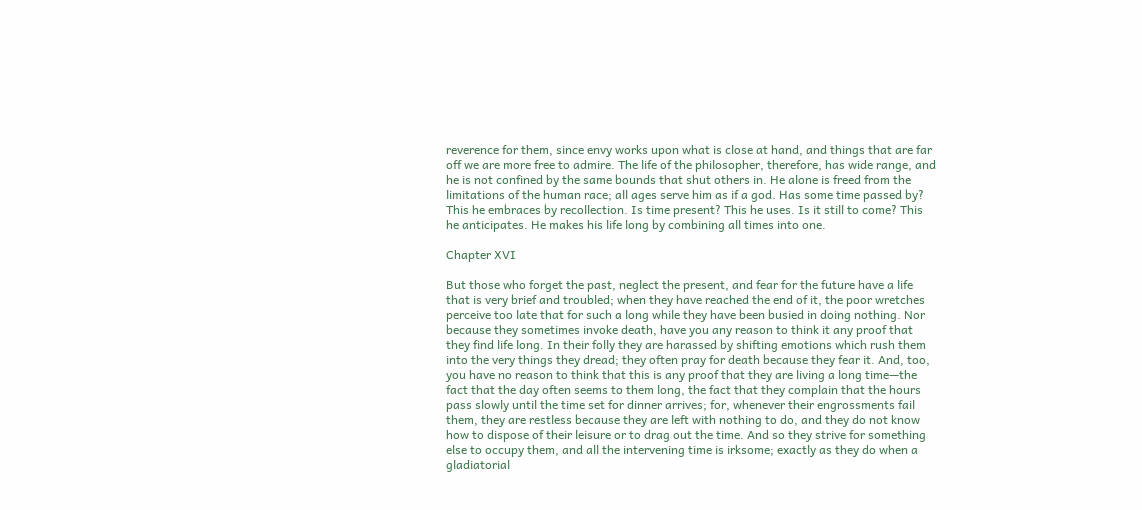reverence for them, since envy works upon what is close at hand, and things that are far off we are more free to admire. The life of the philosopher, therefore, has wide range, and he is not confined by the same bounds that shut others in. He alone is freed from the limitations of the human race; all ages serve him as if a god. Has some time passed by? This he embraces by recollection. Is time present? This he uses. Is it still to come? This he anticipates. He makes his life long by combining all times into one.

Chapter XVI

But those who forget the past, neglect the present, and fear for the future have a life that is very brief and troubled; when they have reached the end of it, the poor wretches perceive too late that for such a long while they have been busied in doing nothing. Nor because they sometimes invoke death, have you any reason to think it any proof that they find life long. In their folly they are harassed by shifting emotions which rush them into the very things they dread; they often pray for death because they fear it. And, too, you have no reason to think that this is any proof that they are living a long time—the fact that the day often seems to them long, the fact that they complain that the hours pass slowly until the time set for dinner arrives; for, whenever their engrossments fail them, they are restless because they are left with nothing to do, and they do not know how to dispose of their leisure or to drag out the time. And so they strive for something else to occupy them, and all the intervening time is irksome; exactly as they do when a gladiatorial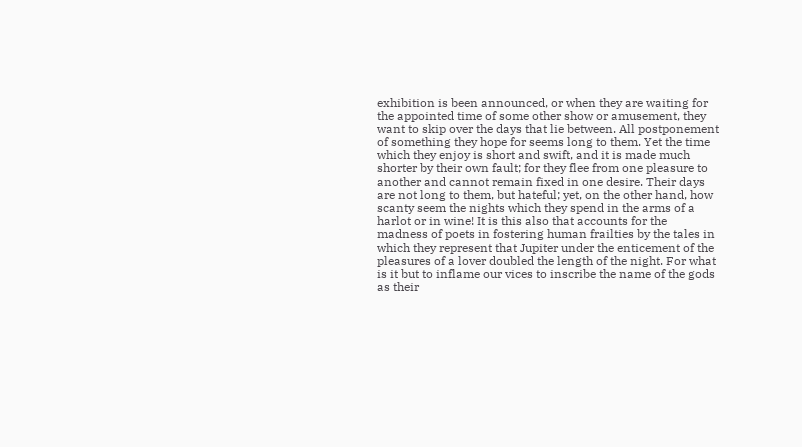exhibition is been announced, or when they are waiting for the appointed time of some other show or amusement, they want to skip over the days that lie between. All postponement of something they hope for seems long to them. Yet the time which they enjoy is short and swift, and it is made much shorter by their own fault; for they flee from one pleasure to another and cannot remain fixed in one desire. Their days are not long to them, but hateful; yet, on the other hand, how scanty seem the nights which they spend in the arms of a harlot or in wine! It is this also that accounts for the madness of poets in fostering human frailties by the tales in which they represent that Jupiter under the enticement of the pleasures of a lover doubled the length of the night. For what is it but to inflame our vices to inscribe the name of the gods as their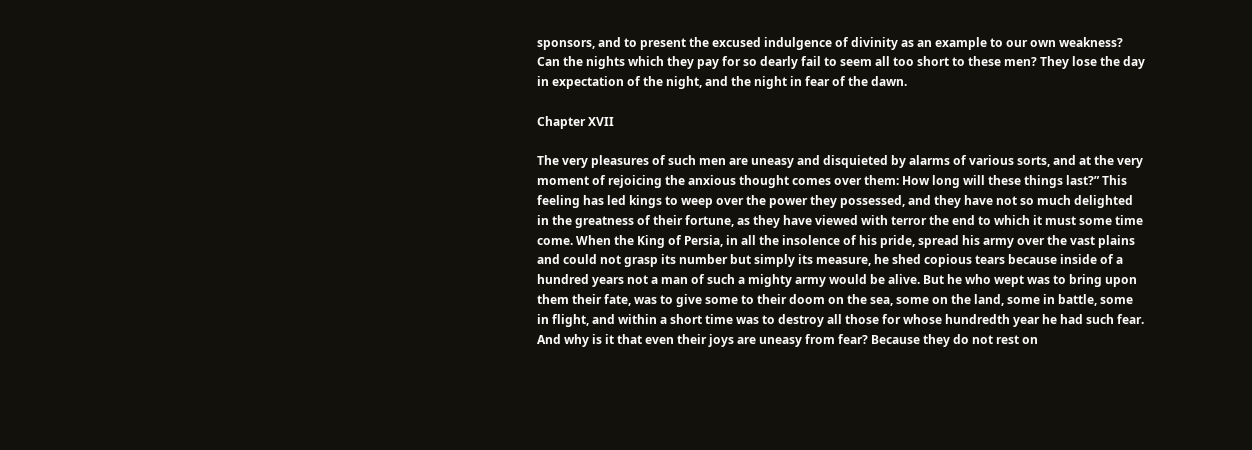sponsors, and to present the excused indulgence of divinity as an example to our own weakness? Can the nights which they pay for so dearly fail to seem all too short to these men? They lose the day in expectation of the night, and the night in fear of the dawn.

Chapter XVII

The very pleasures of such men are uneasy and disquieted by alarms of various sorts, and at the very moment of rejoicing the anxious thought comes over them: How long will these things last?” This feeling has led kings to weep over the power they possessed, and they have not so much delighted in the greatness of their fortune, as they have viewed with terror the end to which it must some time come. When the King of Persia, in all the insolence of his pride, spread his army over the vast plains and could not grasp its number but simply its measure, he shed copious tears because inside of a hundred years not a man of such a mighty army would be alive. But he who wept was to bring upon them their fate, was to give some to their doom on the sea, some on the land, some in battle, some in flight, and within a short time was to destroy all those for whose hundredth year he had such fear. And why is it that even their joys are uneasy from fear? Because they do not rest on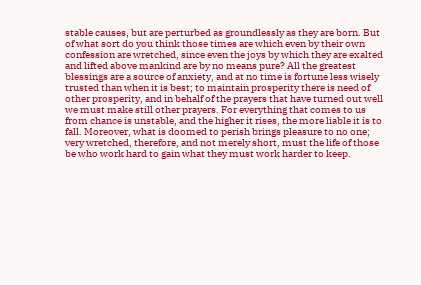stable causes, but are perturbed as groundlessly as they are born. But of what sort do you think those times are which even by their own confession are wretched, since even the joys by which they are exalted and lifted above mankind are by no means pure? All the greatest blessings are a source of anxiety, and at no time is fortune less wisely trusted than when it is best; to maintain prosperity there is need of other prosperity, and in behalf of the prayers that have turned out well we must make still other prayers. For everything that comes to us from chance is unstable, and the higher it rises, the more liable it is to fall. Moreover, what is doomed to perish brings pleasure to no one; very wretched, therefore, and not merely short, must the life of those be who work hard to gain what they must work harder to keep.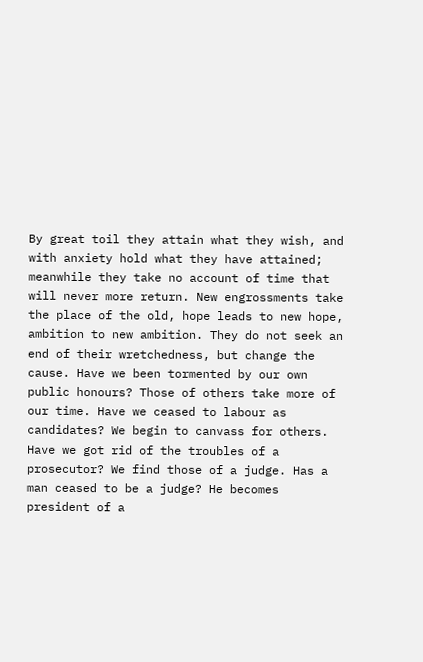By great toil they attain what they wish, and with anxiety hold what they have attained; meanwhile they take no account of time that will never more return. New engrossments take the place of the old, hope leads to new hope, ambition to new ambition. They do not seek an end of their wretchedness, but change the cause. Have we been tormented by our own public honours? Those of others take more of our time. Have we ceased to labour as candidates? We begin to canvass for others. Have we got rid of the troubles of a prosecutor? We find those of a judge. Has a man ceased to be a judge? He becomes president of a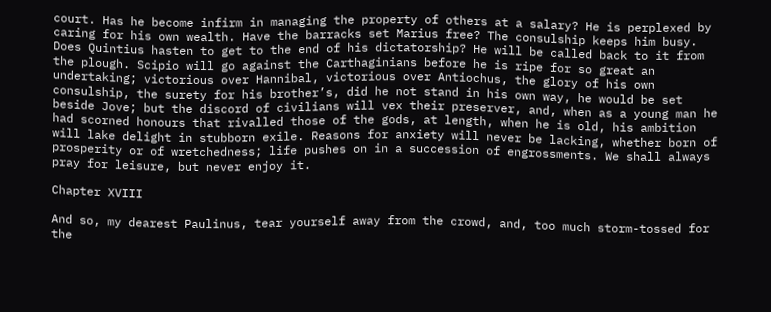court. Has he become infirm in managing the property of others at a salary? He is perplexed by caring for his own wealth. Have the barracks set Marius free? The consulship keeps him busy. Does Quintius hasten to get to the end of his dictatorship? He will be called back to it from the plough. Scipio will go against the Carthaginians before he is ripe for so great an undertaking; victorious over Hannibal, victorious over Antiochus, the glory of his own consulship, the surety for his brother’s, did he not stand in his own way, he would be set beside Jove; but the discord of civilians will vex their preserver, and, when as a young man he had scorned honours that rivalled those of the gods, at length, when he is old, his ambition will lake delight in stubborn exile. Reasons for anxiety will never be lacking, whether born of prosperity or of wretchedness; life pushes on in a succession of engrossments. We shall always pray for leisure, but never enjoy it.

Chapter XVIII

And so, my dearest Paulinus, tear yourself away from the crowd, and, too much storm-tossed for the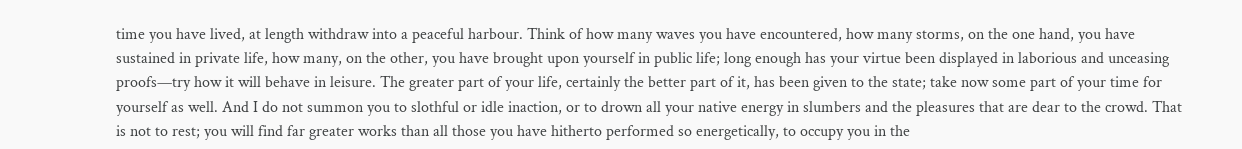time you have lived, at length withdraw into a peaceful harbour. Think of how many waves you have encountered, how many storms, on the one hand, you have sustained in private life, how many, on the other, you have brought upon yourself in public life; long enough has your virtue been displayed in laborious and unceasing proofs—try how it will behave in leisure. The greater part of your life, certainly the better part of it, has been given to the state; take now some part of your time for yourself as well. And I do not summon you to slothful or idle inaction, or to drown all your native energy in slumbers and the pleasures that are dear to the crowd. That is not to rest; you will find far greater works than all those you have hitherto performed so energetically, to occupy you in the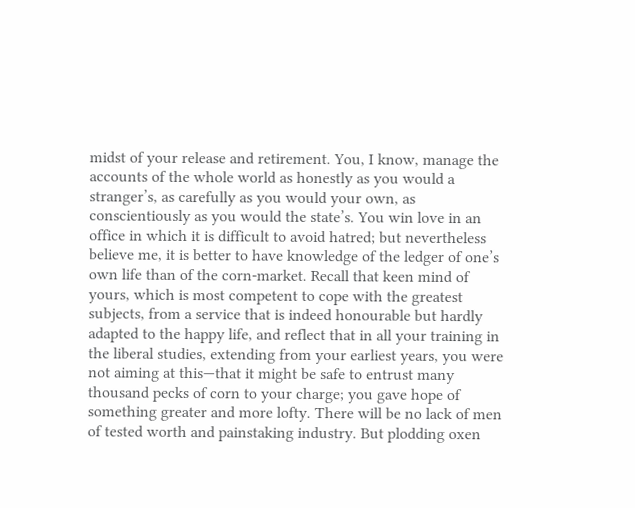midst of your release and retirement. You, I know, manage the accounts of the whole world as honestly as you would a stranger’s, as carefully as you would your own, as conscientiously as you would the state’s. You win love in an office in which it is difficult to avoid hatred; but nevertheless believe me, it is better to have knowledge of the ledger of one’s own life than of the corn-market. Recall that keen mind of yours, which is most competent to cope with the greatest subjects, from a service that is indeed honourable but hardly adapted to the happy life, and reflect that in all your training in the liberal studies, extending from your earliest years, you were not aiming at this—that it might be safe to entrust many thousand pecks of corn to your charge; you gave hope of something greater and more lofty. There will be no lack of men of tested worth and painstaking industry. But plodding oxen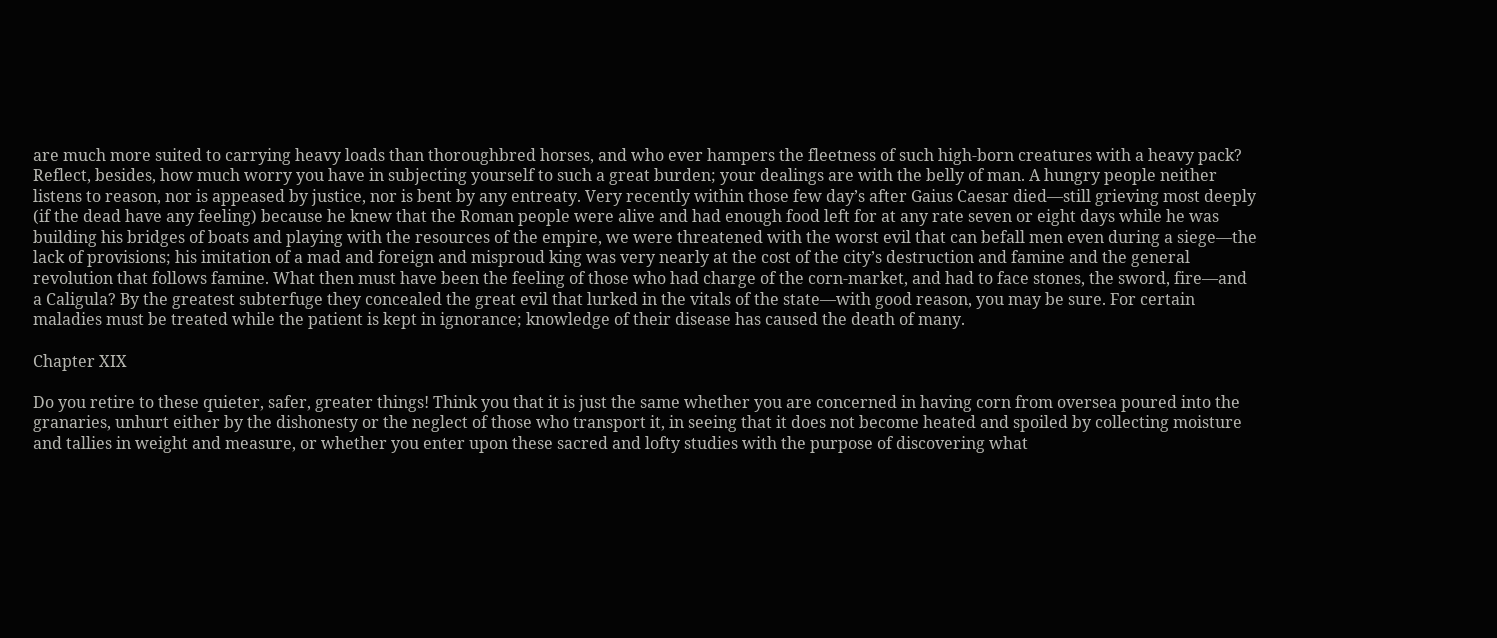are much more suited to carrying heavy loads than thoroughbred horses, and who ever hampers the fleetness of such high-born creatures with a heavy pack? Reflect, besides, how much worry you have in subjecting yourself to such a great burden; your dealings are with the belly of man. A hungry people neither listens to reason, nor is appeased by justice, nor is bent by any entreaty. Very recently within those few day’s after Gaius Caesar died—still grieving most deeply (if the dead have any feeling) because he knew that the Roman people were alive and had enough food left for at any rate seven or eight days while he was building his bridges of boats and playing with the resources of the empire, we were threatened with the worst evil that can befall men even during a siege—the lack of provisions; his imitation of a mad and foreign and misproud king was very nearly at the cost of the city’s destruction and famine and the general revolution that follows famine. What then must have been the feeling of those who had charge of the corn-market, and had to face stones, the sword, fire—and a Caligula? By the greatest subterfuge they concealed the great evil that lurked in the vitals of the state—with good reason, you may be sure. For certain maladies must be treated while the patient is kept in ignorance; knowledge of their disease has caused the death of many.

Chapter XIX

Do you retire to these quieter, safer, greater things! Think you that it is just the same whether you are concerned in having corn from oversea poured into the granaries, unhurt either by the dishonesty or the neglect of those who transport it, in seeing that it does not become heated and spoiled by collecting moisture and tallies in weight and measure, or whether you enter upon these sacred and lofty studies with the purpose of discovering what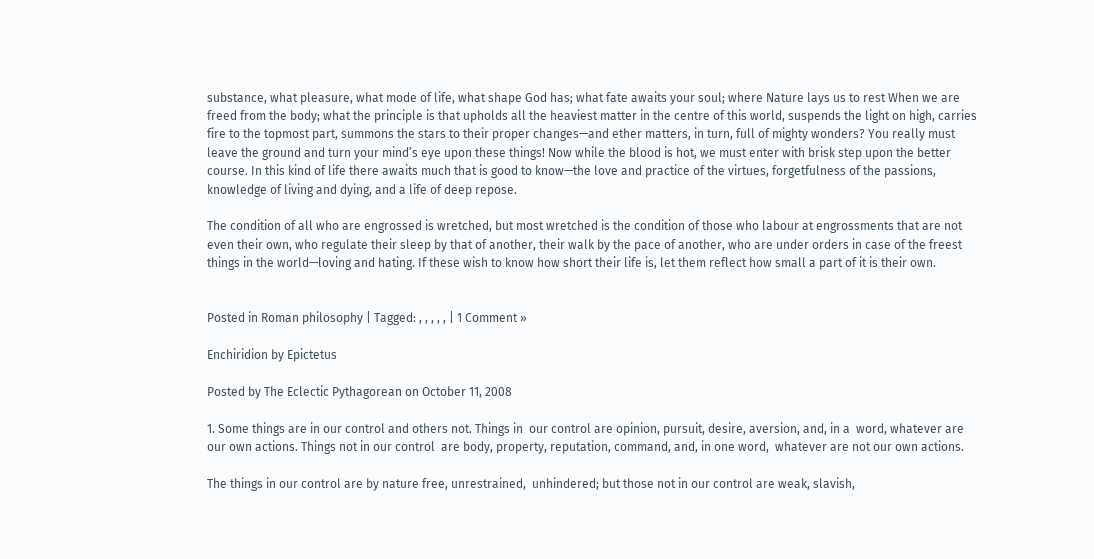substance, what pleasure, what mode of life, what shape God has; what fate awaits your soul; where Nature lays us to rest When we are freed from the body; what the principle is that upholds all the heaviest matter in the centre of this world, suspends the light on high, carries fire to the topmost part, summons the stars to their proper changes—and ether matters, in turn, full of mighty wonders? You really must leave the ground and turn your mind’s eye upon these things! Now while the blood is hot, we must enter with brisk step upon the better course. In this kind of life there awaits much that is good to know—the love and practice of the virtues, forgetfulness of the passions, knowledge of living and dying, and a life of deep repose.

The condition of all who are engrossed is wretched, but most wretched is the condition of those who labour at engrossments that are not even their own, who regulate their sleep by that of another, their walk by the pace of another, who are under orders in case of the freest things in the world—loving and hating. If these wish to know how short their life is, let them reflect how small a part of it is their own.


Posted in Roman philosophy | Tagged: , , , , , | 1 Comment »

Enchiridion by Epictetus

Posted by The Eclectic Pythagorean on October 11, 2008

1. Some things are in our control and others not. Things in  our control are opinion, pursuit, desire, aversion, and, in a  word, whatever are our own actions. Things not in our control  are body, property, reputation, command, and, in one word,  whatever are not our own actions.

The things in our control are by nature free, unrestrained,  unhindered; but those not in our control are weak, slavish,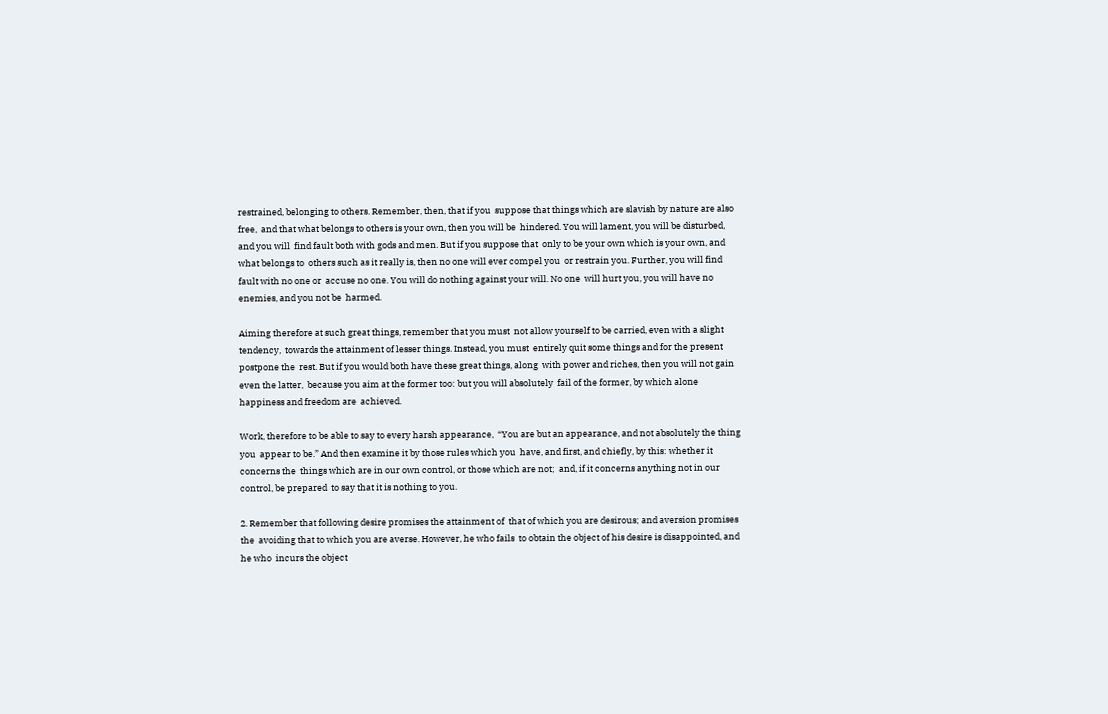restrained, belonging to others. Remember, then, that if you  suppose that things which are slavish by nature are also free,  and that what belongs to others is your own, then you will be  hindered. You will lament, you will be disturbed, and you will  find fault both with gods and men. But if you suppose that  only to be your own which is your own, and what belongs to  others such as it really is, then no one will ever compel you  or restrain you. Further, you will find fault with no one or  accuse no one. You will do nothing against your will. No one  will hurt you, you will have no enemies, and you not be  harmed.

Aiming therefore at such great things, remember that you must  not allow yourself to be carried, even with a slight tendency,  towards the attainment of lesser things. Instead, you must  entirely quit some things and for the present postpone the  rest. But if you would both have these great things, along  with power and riches, then you will not gain even the latter,  because you aim at the former too: but you will absolutely  fail of the former, by which alone happiness and freedom are  achieved.

Work, therefore to be able to say to every harsh appearance,  “You are but an appearance, and not absolutely the thing you  appear to be.” And then examine it by those rules which you  have, and first, and chiefly, by this: whether it concerns the  things which are in our own control, or those which are not;  and, if it concerns anything not in our control, be prepared  to say that it is nothing to you.

2. Remember that following desire promises the attainment of  that of which you are desirous; and aversion promises the  avoiding that to which you are averse. However, he who fails  to obtain the object of his desire is disappointed, and he who  incurs the object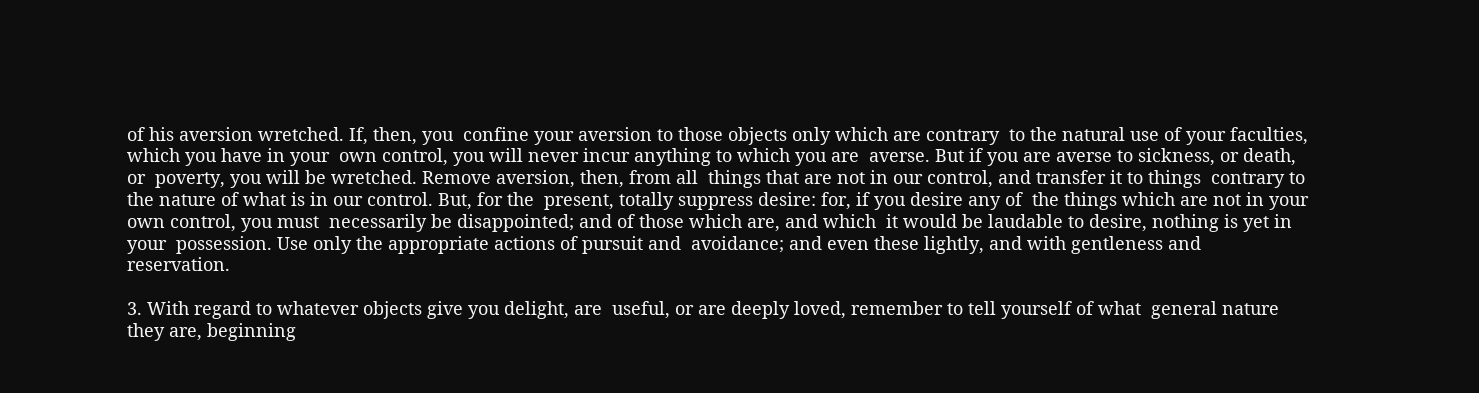of his aversion wretched. If, then, you  confine your aversion to those objects only which are contrary  to the natural use of your faculties, which you have in your  own control, you will never incur anything to which you are  averse. But if you are averse to sickness, or death, or  poverty, you will be wretched. Remove aversion, then, from all  things that are not in our control, and transfer it to things  contrary to the nature of what is in our control. But, for the  present, totally suppress desire: for, if you desire any of  the things which are not in your own control, you must  necessarily be disappointed; and of those which are, and which  it would be laudable to desire, nothing is yet in your  possession. Use only the appropriate actions of pursuit and  avoidance; and even these lightly, and with gentleness and  reservation.

3. With regard to whatever objects give you delight, are  useful, or are deeply loved, remember to tell yourself of what  general nature they are, beginning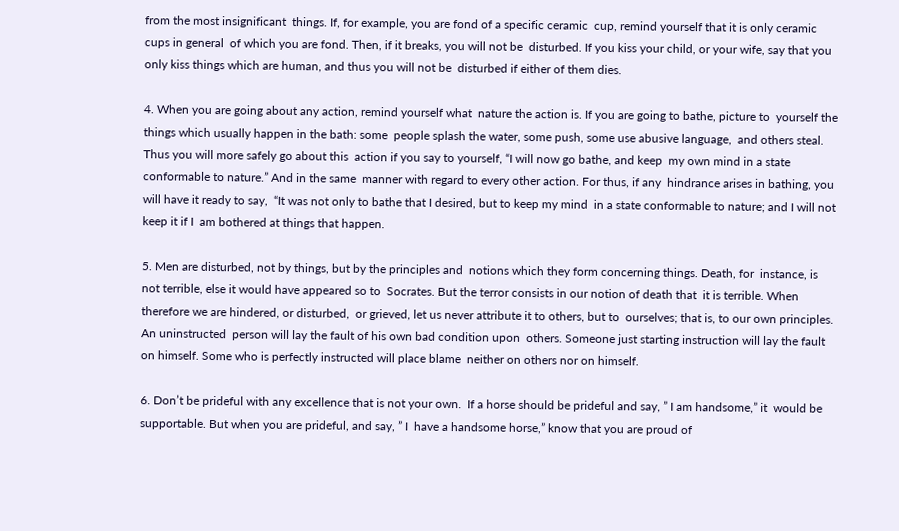from the most insignificant  things. If, for example, you are fond of a specific ceramic  cup, remind yourself that it is only ceramic cups in general  of which you are fond. Then, if it breaks, you will not be  disturbed. If you kiss your child, or your wife, say that you  only kiss things which are human, and thus you will not be  disturbed if either of them dies.

4. When you are going about any action, remind yourself what  nature the action is. If you are going to bathe, picture to  yourself the things which usually happen in the bath: some  people splash the water, some push, some use abusive language,  and others steal. Thus you will more safely go about this  action if you say to yourself, “I will now go bathe, and keep  my own mind in a state conformable to nature.” And in the same  manner with regard to every other action. For thus, if any  hindrance arises in bathing, you will have it ready to say,  “It was not only to bathe that I desired, but to keep my mind  in a state conformable to nature; and I will not keep it if I  am bothered at things that happen.

5. Men are disturbed, not by things, but by the principles and  notions which they form concerning things. Death, for  instance, is not terrible, else it would have appeared so to  Socrates. But the terror consists in our notion of death that  it is terrible. When therefore we are hindered, or disturbed,  or grieved, let us never attribute it to others, but to  ourselves; that is, to our own principles. An uninstructed  person will lay the fault of his own bad condition upon  others. Someone just starting instruction will lay the fault  on himself. Some who is perfectly instructed will place blame  neither on others nor on himself.

6. Don’t be prideful with any excellence that is not your own.  If a horse should be prideful and say, ” I am handsome,” it  would be supportable. But when you are prideful, and say, ” I  have a handsome horse,” know that you are proud of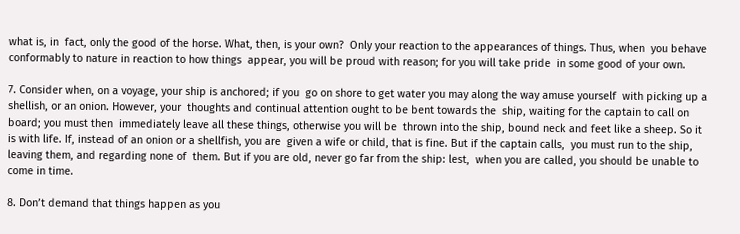what is, in  fact, only the good of the horse. What, then, is your own?  Only your reaction to the appearances of things. Thus, when  you behave conformably to nature in reaction to how things  appear, you will be proud with reason; for you will take pride  in some good of your own.

7. Consider when, on a voyage, your ship is anchored; if you  go on shore to get water you may along the way amuse yourself  with picking up a shellish, or an onion. However, your  thoughts and continual attention ought to be bent towards the  ship, waiting for the captain to call on board; you must then  immediately leave all these things, otherwise you will be  thrown into the ship, bound neck and feet like a sheep. So it  is with life. If, instead of an onion or a shellfish, you are  given a wife or child, that is fine. But if the captain calls,  you must run to the ship, leaving them, and regarding none of  them. But if you are old, never go far from the ship: lest,  when you are called, you should be unable to come in time.

8. Don’t demand that things happen as you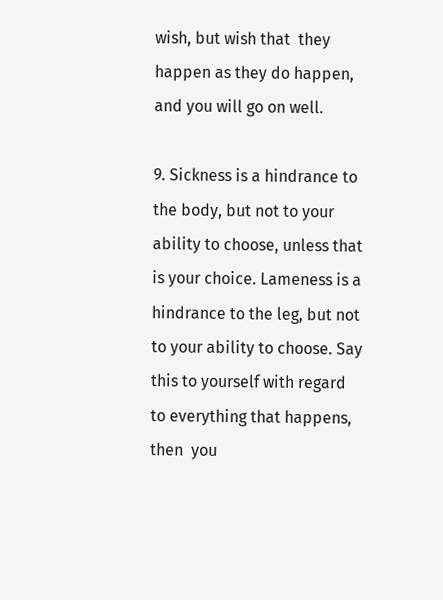wish, but wish that  they happen as they do happen, and you will go on well.

9. Sickness is a hindrance to the body, but not to your  ability to choose, unless that is your choice. Lameness is a  hindrance to the leg, but not to your ability to choose. Say  this to yourself with regard to everything that happens, then  you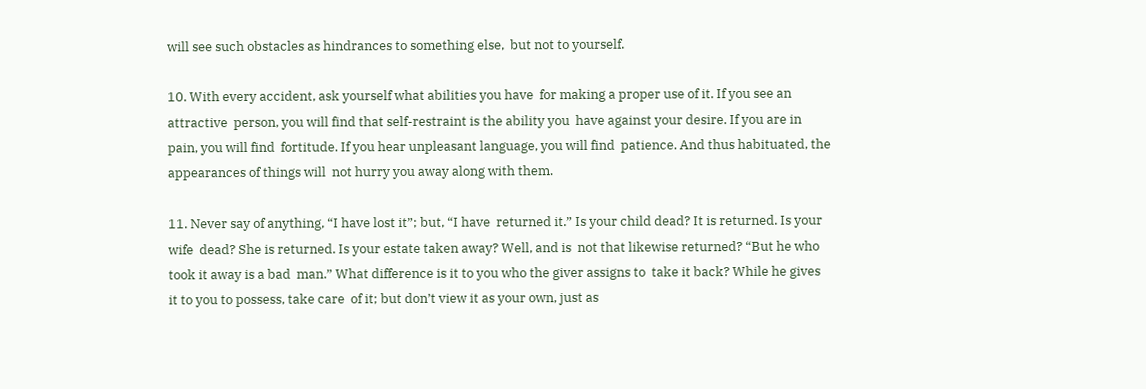will see such obstacles as hindrances to something else,  but not to yourself.

10. With every accident, ask yourself what abilities you have  for making a proper use of it. If you see an attractive  person, you will find that self-restraint is the ability you  have against your desire. If you are in pain, you will find  fortitude. If you hear unpleasant language, you will find  patience. And thus habituated, the appearances of things will  not hurry you away along with them.

11. Never say of anything, “I have lost it”; but, “I have  returned it.” Is your child dead? It is returned. Is your wife  dead? She is returned. Is your estate taken away? Well, and is  not that likewise returned? “But he who took it away is a bad  man.” What difference is it to you who the giver assigns to  take it back? While he gives it to you to possess, take care  of it; but don’t view it as your own, just as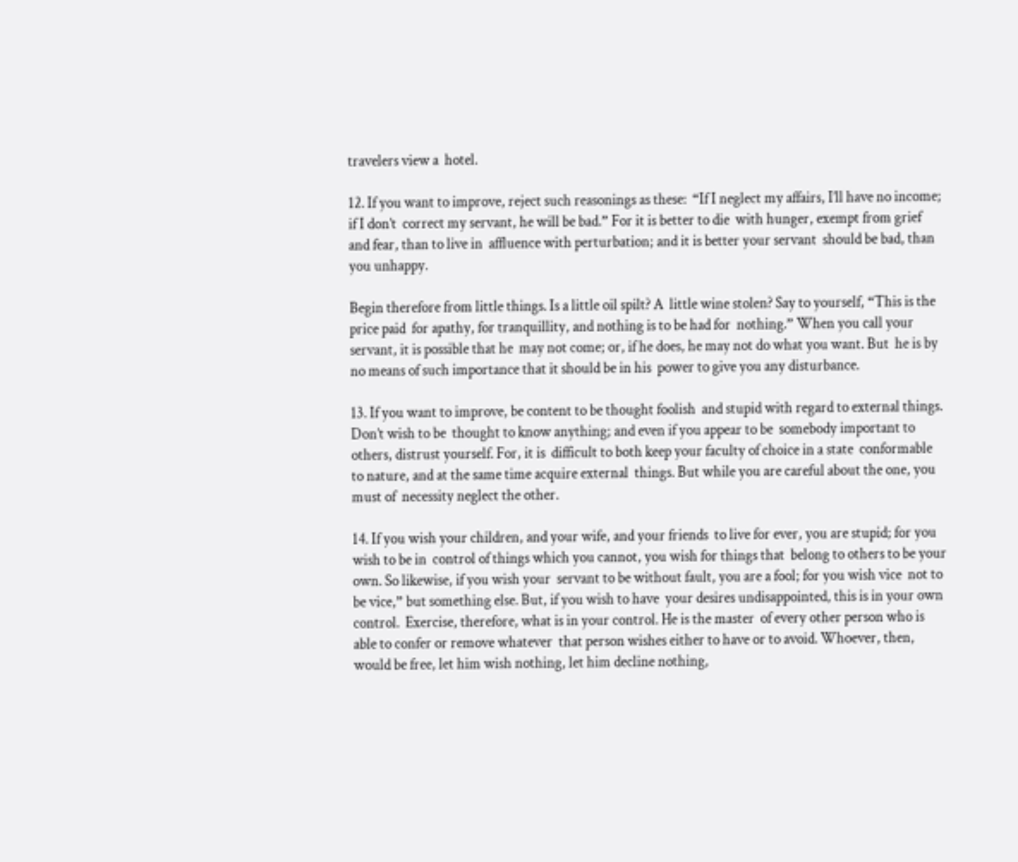travelers view a  hotel.

12. If you want to improve, reject such reasonings as these:  “If I neglect my affairs, I’ll have no income; if I don’t  correct my servant, he will be bad.” For it is better to die  with hunger, exempt from grief and fear, than to live in  affluence with perturbation; and it is better your servant  should be bad, than you unhappy.

Begin therefore from little things. Is a little oil spilt? A  little wine stolen? Say to yourself, “This is the price paid  for apathy, for tranquillity, and nothing is to be had for  nothing.” When you call your servant, it is possible that he  may not come; or, if he does, he may not do what you want. But  he is by no means of such importance that it should be in his  power to give you any disturbance.

13. If you want to improve, be content to be thought foolish  and stupid with regard to external things. Don’t wish to be  thought to know anything; and even if you appear to be  somebody important to others, distrust yourself. For, it is  difficult to both keep your faculty of choice in a state  conformable to nature, and at the same time acquire external  things. But while you are careful about the one, you must of  necessity neglect the other.

14. If you wish your children, and your wife, and your friends  to live for ever, you are stupid; for you wish to be in  control of things which you cannot, you wish for things that  belong to others to be your own. So likewise, if you wish your  servant to be without fault, you are a fool; for you wish vice  not to be vice,” but something else. But, if you wish to have  your desires undisappointed, this is in your own control.  Exercise, therefore, what is in your control. He is the master  of every other person who is able to confer or remove whatever  that person wishes either to have or to avoid. Whoever, then,  would be free, let him wish nothing, let him decline nothing,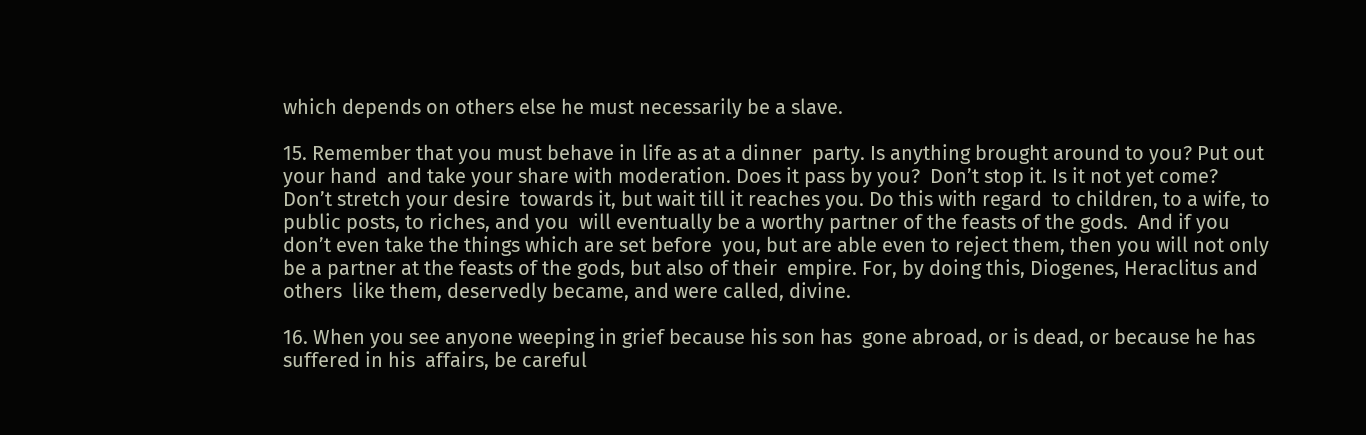which depends on others else he must necessarily be a slave.

15. Remember that you must behave in life as at a dinner  party. Is anything brought around to you? Put out your hand  and take your share with moderation. Does it pass by you?  Don’t stop it. Is it not yet come? Don’t stretch your desire  towards it, but wait till it reaches you. Do this with regard  to children, to a wife, to public posts, to riches, and you  will eventually be a worthy partner of the feasts of the gods.  And if you don’t even take the things which are set before  you, but are able even to reject them, then you will not only  be a partner at the feasts of the gods, but also of their  empire. For, by doing this, Diogenes, Heraclitus and others  like them, deservedly became, and were called, divine.

16. When you see anyone weeping in grief because his son has  gone abroad, or is dead, or because he has suffered in his  affairs, be careful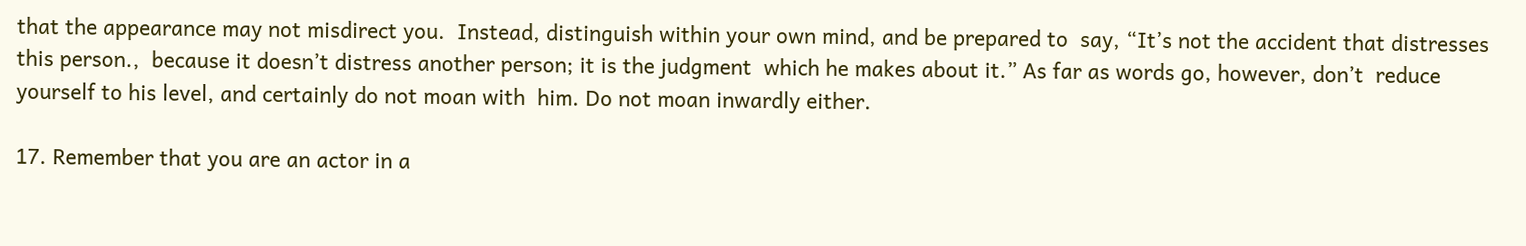that the appearance may not misdirect you.  Instead, distinguish within your own mind, and be prepared to  say, “It’s not the accident that distresses this person.,  because it doesn’t distress another person; it is the judgment  which he makes about it.” As far as words go, however, don’t  reduce yourself to his level, and certainly do not moan with  him. Do not moan inwardly either.

17. Remember that you are an actor in a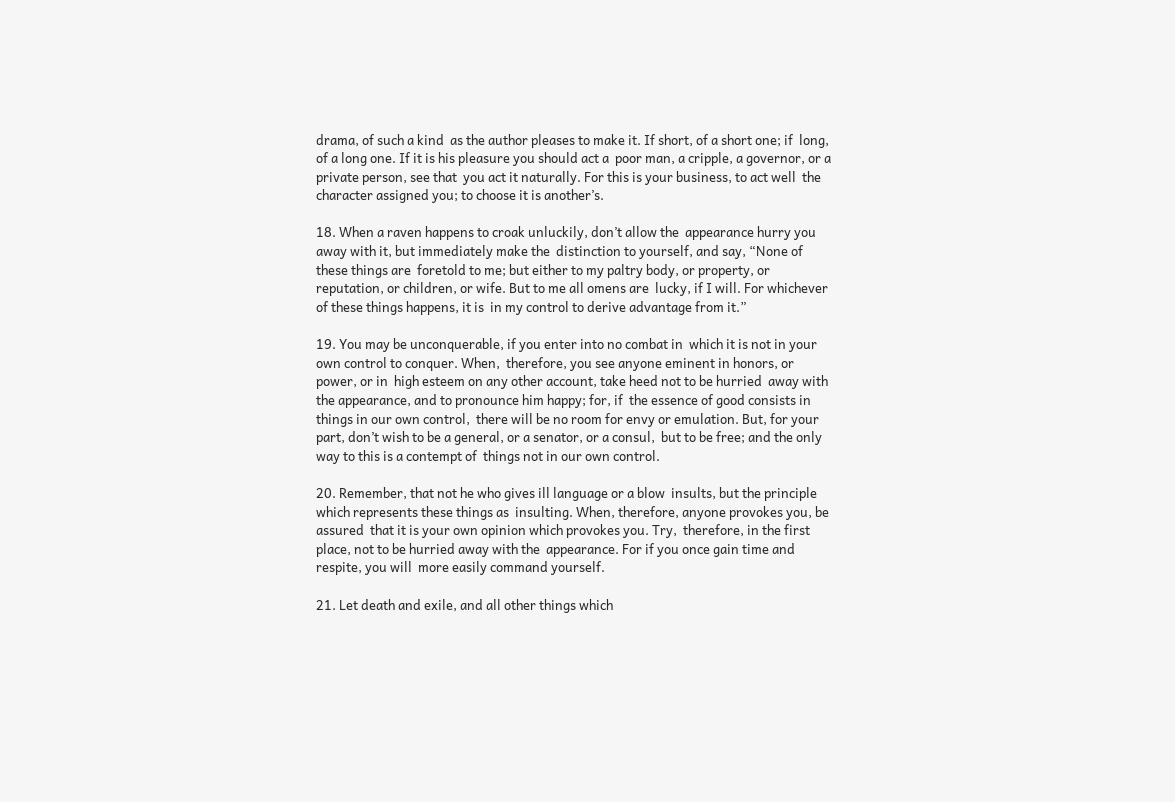drama, of such a kind  as the author pleases to make it. If short, of a short one; if  long, of a long one. If it is his pleasure you should act a  poor man, a cripple, a governor, or a private person, see that  you act it naturally. For this is your business, to act well  the character assigned you; to choose it is another’s.

18. When a raven happens to croak unluckily, don’t allow the  appearance hurry you away with it, but immediately make the  distinction to yourself, and say, “None of these things are  foretold to me; but either to my paltry body, or property, or  reputation, or children, or wife. But to me all omens are  lucky, if I will. For whichever of these things happens, it is  in my control to derive advantage from it.”

19. You may be unconquerable, if you enter into no combat in  which it is not in your own control to conquer. When,  therefore, you see anyone eminent in honors, or power, or in  high esteem on any other account, take heed not to be hurried  away with the appearance, and to pronounce him happy; for, if  the essence of good consists in things in our own control,  there will be no room for envy or emulation. But, for your  part, don’t wish to be a general, or a senator, or a consul,  but to be free; and the only way to this is a contempt of  things not in our own control.

20. Remember, that not he who gives ill language or a blow  insults, but the principle which represents these things as  insulting. When, therefore, anyone provokes you, be assured  that it is your own opinion which provokes you. Try,  therefore, in the first place, not to be hurried away with the  appearance. For if you once gain time and respite, you will  more easily command yourself.

21. Let death and exile, and all other things which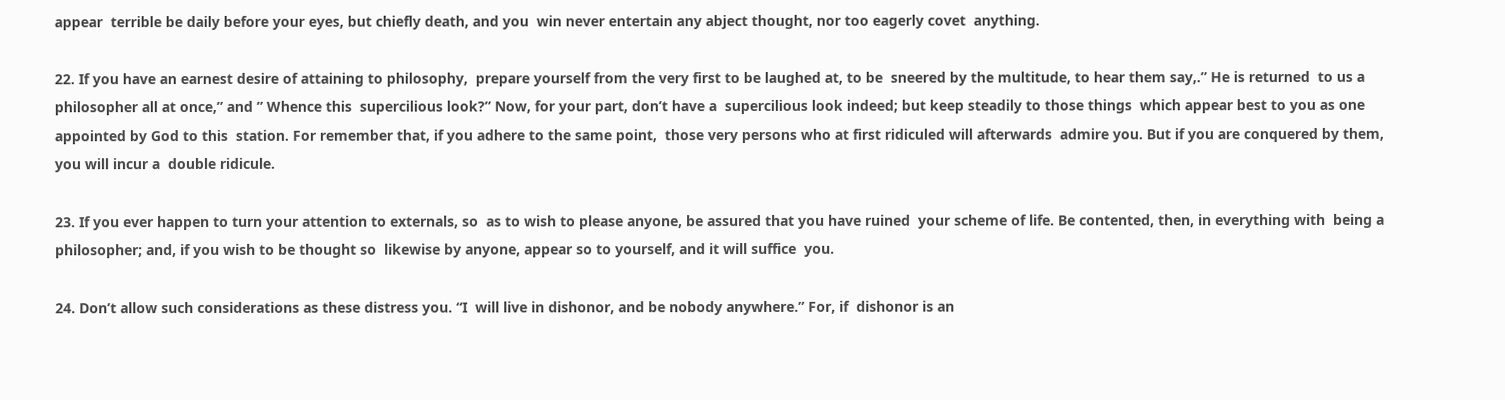appear  terrible be daily before your eyes, but chiefly death, and you  win never entertain any abject thought, nor too eagerly covet  anything.

22. If you have an earnest desire of attaining to philosophy,  prepare yourself from the very first to be laughed at, to be  sneered by the multitude, to hear them say,.” He is returned  to us a philosopher all at once,” and ” Whence this  supercilious look?” Now, for your part, don’t have a  supercilious look indeed; but keep steadily to those things  which appear best to you as one appointed by God to this  station. For remember that, if you adhere to the same point,  those very persons who at first ridiculed will afterwards  admire you. But if you are conquered by them, you will incur a  double ridicule.

23. If you ever happen to turn your attention to externals, so  as to wish to please anyone, be assured that you have ruined  your scheme of life. Be contented, then, in everything with  being a philosopher; and, if you wish to be thought so  likewise by anyone, appear so to yourself, and it will suffice  you.

24. Don’t allow such considerations as these distress you. “I  will live in dishonor, and be nobody anywhere.” For, if  dishonor is an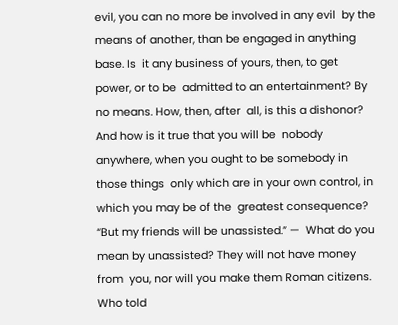evil, you can no more be involved in any evil  by the means of another, than be engaged in anything base. Is  it any business of yours, then, to get power, or to be  admitted to an entertainment? By no means. How, then, after  all, is this a dishonor? And how is it true that you will be  nobody anywhere, when you ought to be somebody in those things  only which are in your own control, in which you may be of the  greatest consequence? “But my friends will be unassisted.” —  What do you mean by unassisted? They will not have money from  you, nor will you make them Roman citizens. Who told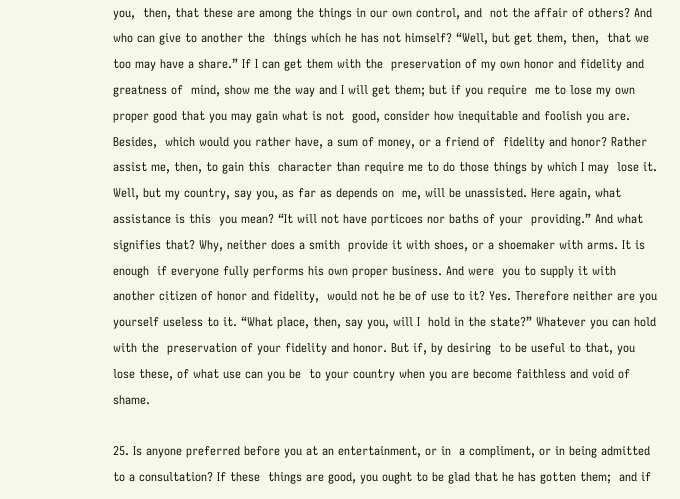you,  then, that these are among the things in our own control, and  not the affair of others? And who can give to another the  things which he has not himself? “Well, but get them, then,  that we too may have a share.” If I can get them with the  preservation of my own honor and fidelity and greatness of  mind, show me the way and I will get them; but if you require  me to lose my own proper good that you may gain what is not  good, consider how inequitable and foolish you are. Besides,  which would you rather have, a sum of money, or a friend of  fidelity and honor? Rather assist me, then, to gain this  character than require me to do those things by which I may  lose it. Well, but my country, say you, as far as depends on  me, will be unassisted. Here again, what assistance is this  you mean? “It will not have porticoes nor baths of your  providing.” And what signifies that? Why, neither does a smith  provide it with shoes, or a shoemaker with arms. It is enough  if everyone fully performs his own proper business. And were  you to supply it with another citizen of honor and fidelity,  would not he be of use to it? Yes. Therefore neither are you  yourself useless to it. “What place, then, say you, will I  hold in the state?” Whatever you can hold with the  preservation of your fidelity and honor. But if, by desiring  to be useful to that, you lose these, of what use can you be  to your country when you are become faithless and void of  shame.

25. Is anyone preferred before you at an entertainment, or in  a compliment, or in being admitted to a consultation? If these  things are good, you ought to be glad that he has gotten them;  and if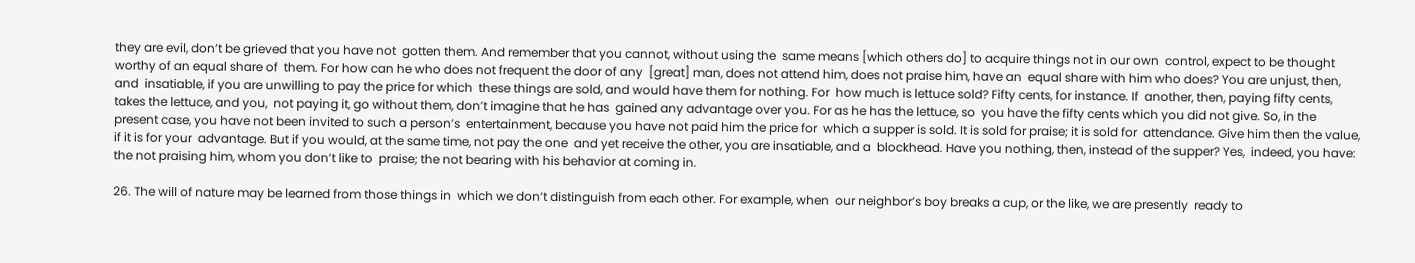they are evil, don’t be grieved that you have not  gotten them. And remember that you cannot, without using the  same means [which others do] to acquire things not in our own  control, expect to be thought worthy of an equal share of  them. For how can he who does not frequent the door of any  [great] man, does not attend him, does not praise him, have an  equal share with him who does? You are unjust, then, and  insatiable, if you are unwilling to pay the price for which  these things are sold, and would have them for nothing. For  how much is lettuce sold? Fifty cents, for instance. If  another, then, paying fifty cents, takes the lettuce, and you,  not paying it, go without them, don’t imagine that he has  gained any advantage over you. For as he has the lettuce, so  you have the fifty cents which you did not give. So, in the  present case, you have not been invited to such a person’s  entertainment, because you have not paid him the price for  which a supper is sold. It is sold for praise; it is sold for  attendance. Give him then the value, if it is for your  advantage. But if you would, at the same time, not pay the one  and yet receive the other, you are insatiable, and a  blockhead. Have you nothing, then, instead of the supper? Yes,  indeed, you have: the not praising him, whom you don’t like to  praise; the not bearing with his behavior at coming in.

26. The will of nature may be learned from those things in  which we don’t distinguish from each other. For example, when  our neighbor’s boy breaks a cup, or the like, we are presently  ready to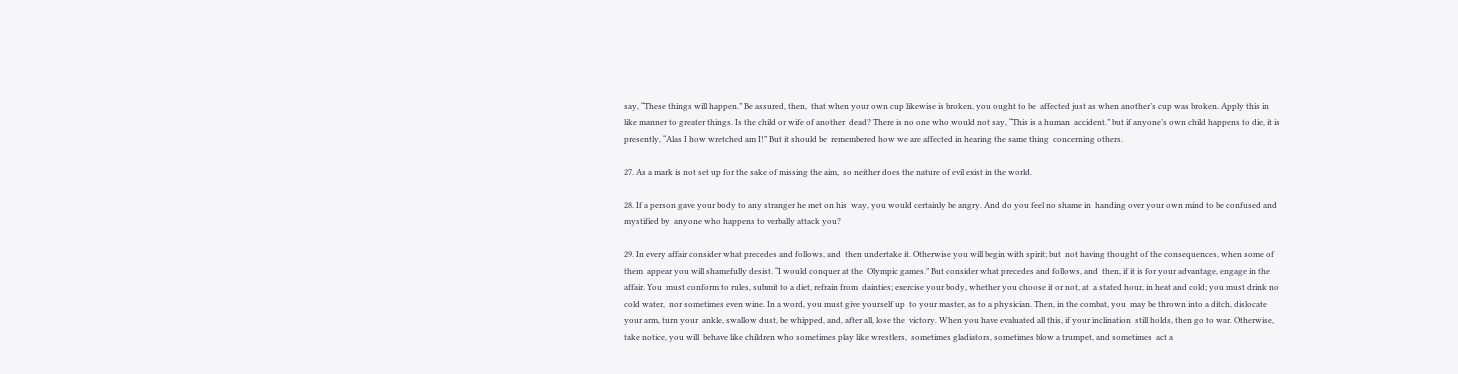say, “These things will happen.” Be assured, then,  that when your own cup likewise is broken, you ought to be  affected just as when another’s cup was broken. Apply this in  like manner to greater things. Is the child or wife of another  dead? There is no one who would not say, “This is a human  accident.” but if anyone’s own child happens to die, it is  presently, “Alas I how wretched am I!” But it should be  remembered how we are affected in hearing the same thing  concerning others.

27. As a mark is not set up for the sake of missing the aim,  so neither does the nature of evil exist in the world.

28. If a person gave your body to any stranger he met on his  way, you would certainly be angry. And do you feel no shame in  handing over your own mind to be confused and mystified by  anyone who happens to verbally attack you?

29. In every affair consider what precedes and follows, and  then undertake it. Otherwise you will begin with spirit; but  not having thought of the consequences, when some of them  appear you will shamefully desist. “I would conquer at the  Olympic games.” But consider what precedes and follows, and  then, if it is for your advantage, engage in the affair. You  must conform to rules, submit to a diet, refrain from  dainties; exercise your body, whether you choose it or not, at  a stated hour, in heat and cold; you must drink no cold water,  nor sometimes even wine. In a word, you must give yourself up  to your master, as to a physician. Then, in the combat, you  may be thrown into a ditch, dislocate your arm, turn your  ankle, swallow dust, be whipped, and, after all, lose the  victory. When you have evaluated all this, if your inclination  still holds, then go to war. Otherwise, take notice, you will  behave like children who sometimes play like wrestlers,  sometimes gladiators, sometimes blow a trumpet, and sometimes  act a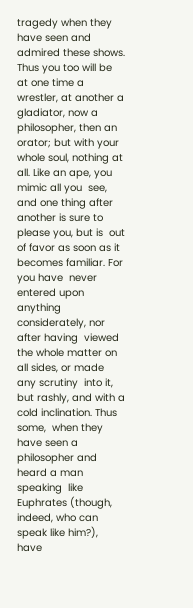tragedy when they have seen and admired these shows.  Thus you too will be at one time a wrestler, at another a  gladiator, now a philosopher, then an orator; but with your  whole soul, nothing at all. Like an ape, you mimic all you  see, and one thing after another is sure to please you, but is  out of favor as soon as it becomes familiar. For you have  never entered upon anything considerately, nor after having  viewed the whole matter on all sides, or made any scrutiny  into it, but rashly, and with a cold inclination. Thus some,  when they have seen a philosopher and heard a man speaking  like Euphrates (though, indeed, who can speak like him?), have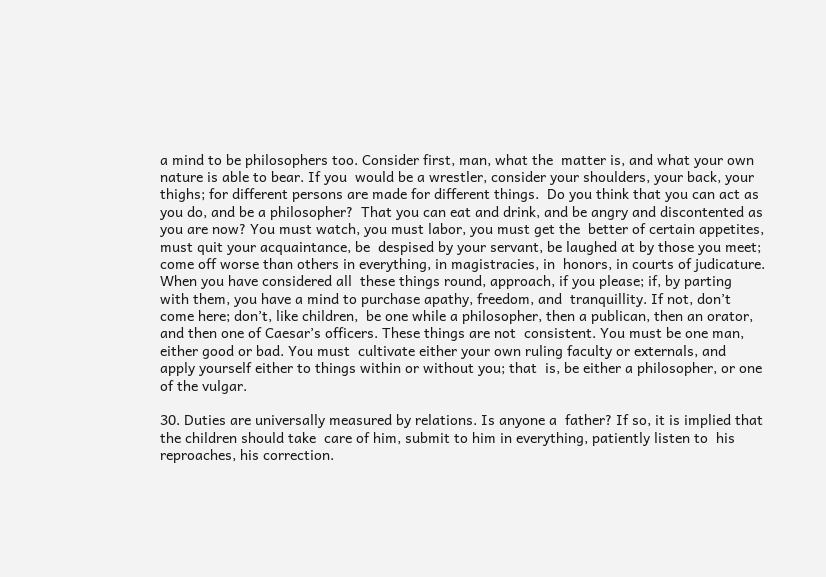a mind to be philosophers too. Consider first, man, what the  matter is, and what your own nature is able to bear. If you  would be a wrestler, consider your shoulders, your back, your  thighs; for different persons are made for different things.  Do you think that you can act as you do, and be a philosopher?  That you can eat and drink, and be angry and discontented as  you are now? You must watch, you must labor, you must get the  better of certain appetites, must quit your acquaintance, be  despised by your servant, be laughed at by those you meet;  come off worse than others in everything, in magistracies, in  honors, in courts of judicature. When you have considered all  these things round, approach, if you please; if, by parting  with them, you have a mind to purchase apathy, freedom, and  tranquillity. If not, don’t come here; don’t, like children,  be one while a philosopher, then a publican, then an orator,  and then one of Caesar’s officers. These things are not  consistent. You must be one man, either good or bad. You must  cultivate either your own ruling faculty or externals, and  apply yourself either to things within or without you; that  is, be either a philosopher, or one of the vulgar.

30. Duties are universally measured by relations. Is anyone a  father? If so, it is implied that the children should take  care of him, submit to him in everything, patiently listen to  his reproaches, his correction.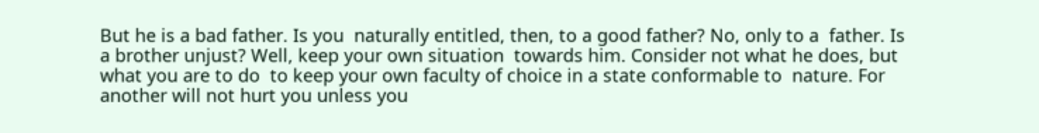But he is a bad father. Is you  naturally entitled, then, to a good father? No, only to a  father. Is a brother unjust? Well, keep your own situation  towards him. Consider not what he does, but what you are to do  to keep your own faculty of choice in a state conformable to  nature. For another will not hurt you unless you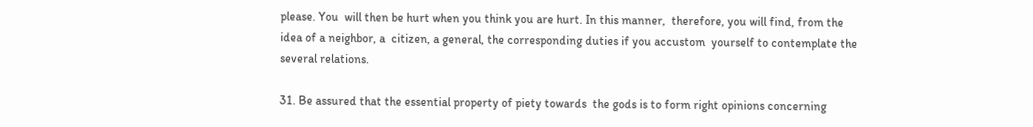please. You  will then be hurt when you think you are hurt. In this manner,  therefore, you will find, from the idea of a neighbor, a  citizen, a general, the corresponding duties if you accustom  yourself to contemplate the several relations.

31. Be assured that the essential property of piety towards  the gods is to form right opinions concerning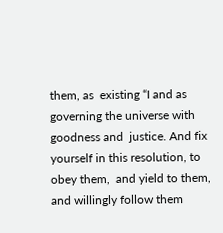them, as  existing “I and as governing the universe with goodness and  justice. And fix yourself in this resolution, to obey them,  and yield to them, and willingly follow them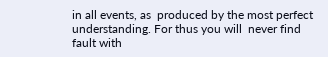in all events, as  produced by the most perfect understanding. For thus you will  never find fault with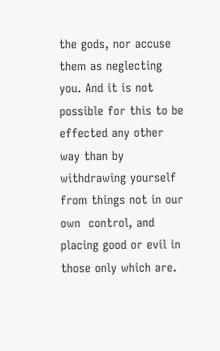the gods, nor accuse them as neglecting  you. And it is not possible for this to be effected any other  way than by withdrawing yourself from things not in our own  control, and placing good or evil in those only which are.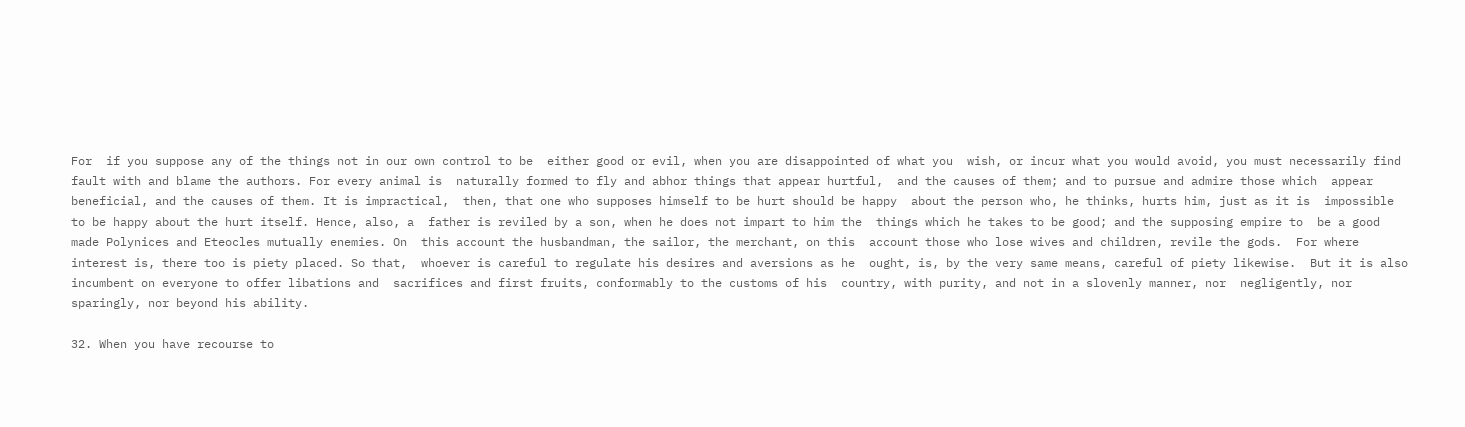For  if you suppose any of the things not in our own control to be  either good or evil, when you are disappointed of what you  wish, or incur what you would avoid, you must necessarily find  fault with and blame the authors. For every animal is  naturally formed to fly and abhor things that appear hurtful,  and the causes of them; and to pursue and admire those which  appear beneficial, and the causes of them. It is impractical,  then, that one who supposes himself to be hurt should be happy  about the person who, he thinks, hurts him, just as it is  impossible to be happy about the hurt itself. Hence, also, a  father is reviled by a son, when he does not impart to him the  things which he takes to be good; and the supposing empire to  be a good made Polynices and Eteocles mutually enemies. On  this account the husbandman, the sailor, the merchant, on this  account those who lose wives and children, revile the gods.  For where interest is, there too is piety placed. So that,  whoever is careful to regulate his desires and aversions as he  ought, is, by the very same means, careful of piety likewise.  But it is also incumbent on everyone to offer libations and  sacrifices and first fruits, conformably to the customs of his  country, with purity, and not in a slovenly manner, nor  negligently, nor sparingly, nor beyond his ability.

32. When you have recourse to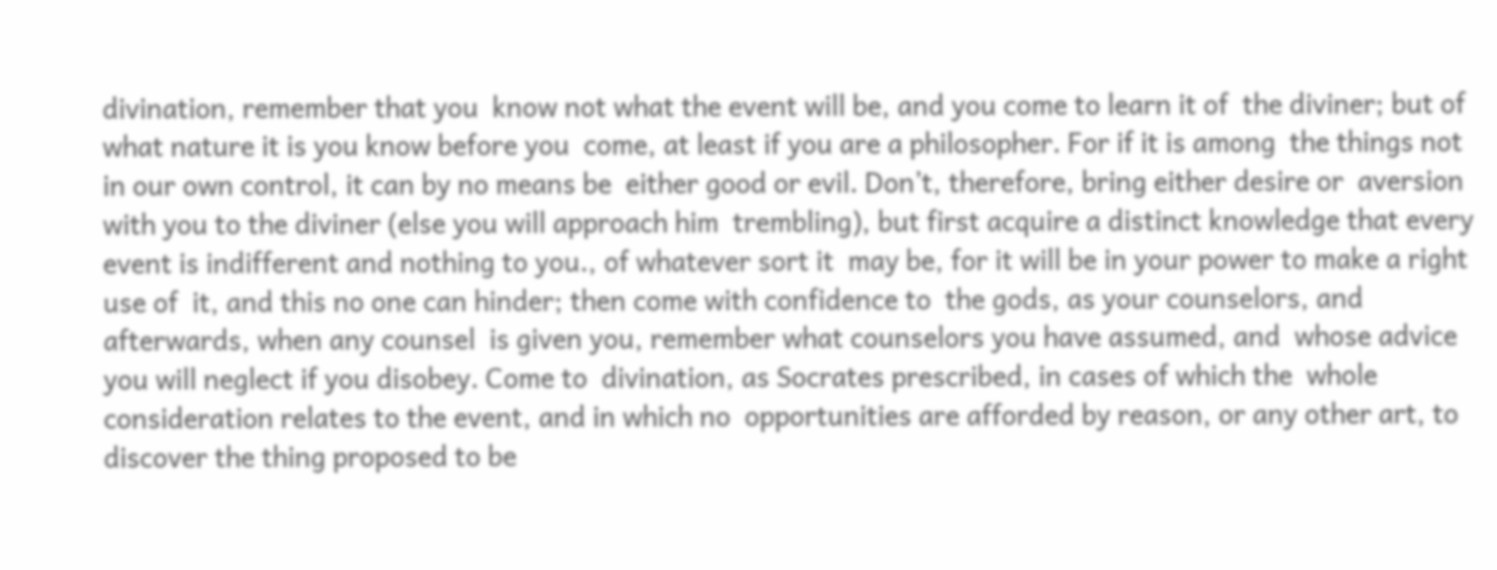divination, remember that you  know not what the event will be, and you come to learn it of  the diviner; but of what nature it is you know before you  come, at least if you are a philosopher. For if it is among  the things not in our own control, it can by no means be  either good or evil. Don’t, therefore, bring either desire or  aversion with you to the diviner (else you will approach him  trembling), but first acquire a distinct knowledge that every  event is indifferent and nothing to you., of whatever sort it  may be, for it will be in your power to make a right use of  it, and this no one can hinder; then come with confidence to  the gods, as your counselors, and afterwards, when any counsel  is given you, remember what counselors you have assumed, and  whose advice you will neglect if you disobey. Come to  divination, as Socrates prescribed, in cases of which the  whole consideration relates to the event, and in which no  opportunities are afforded by reason, or any other art, to  discover the thing proposed to be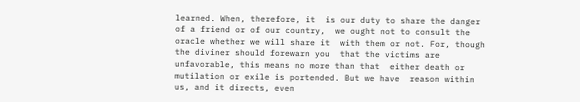learned. When, therefore, it  is our duty to share the danger of a friend or of our country,  we ought not to consult the oracle whether we will share it  with them or not. For, though the diviner should forewarn you  that the victims are unfavorable, this means no more than that  either death or mutilation or exile is portended. But we have  reason within us, and it directs, even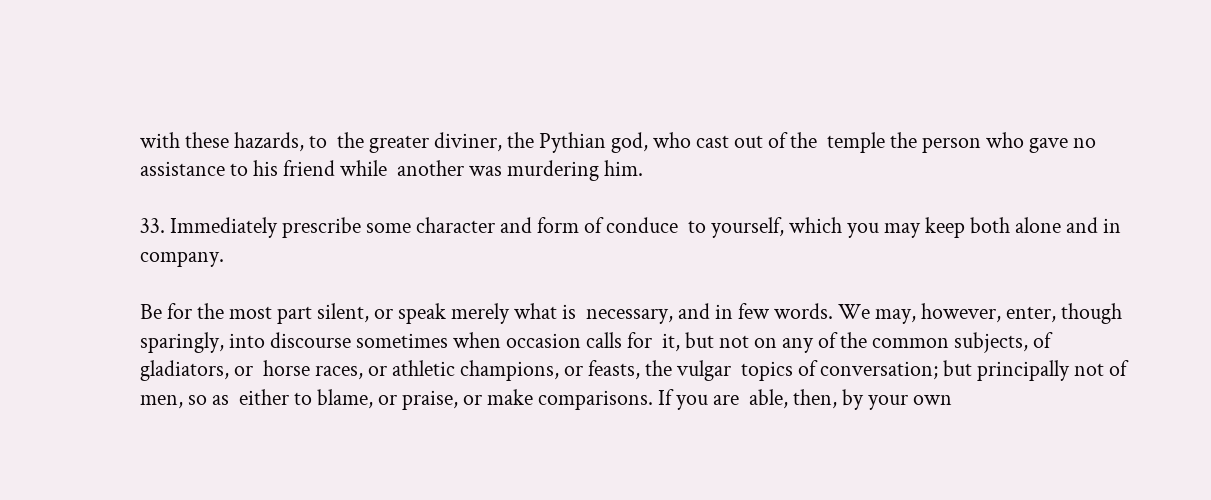with these hazards, to  the greater diviner, the Pythian god, who cast out of the  temple the person who gave no assistance to his friend while  another was murdering him.

33. Immediately prescribe some character and form of conduce  to yourself, which you may keep both alone and in company.

Be for the most part silent, or speak merely what is  necessary, and in few words. We may, however, enter, though  sparingly, into discourse sometimes when occasion calls for  it, but not on any of the common subjects, of gladiators, or  horse races, or athletic champions, or feasts, the vulgar  topics of conversation; but principally not of men, so as  either to blame, or praise, or make comparisons. If you are  able, then, by your own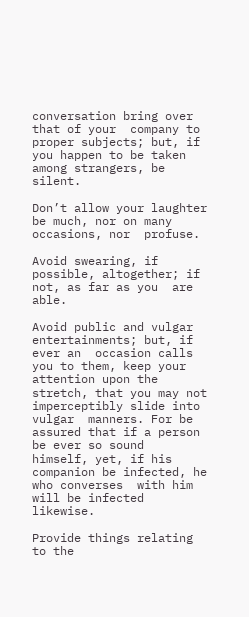conversation bring over that of your  company to proper subjects; but, if you happen to be taken  among strangers, be silent.

Don’t allow your laughter be much, nor on many occasions, nor  profuse.

Avoid swearing, if possible, altogether; if not, as far as you  are able.

Avoid public and vulgar entertainments; but, if ever an  occasion calls you to them, keep your attention upon the  stretch, that you may not imperceptibly slide into vulgar  manners. For be assured that if a person be ever so sound  himself, yet, if his companion be infected, he who converses  with him will be infected likewise.

Provide things relating to the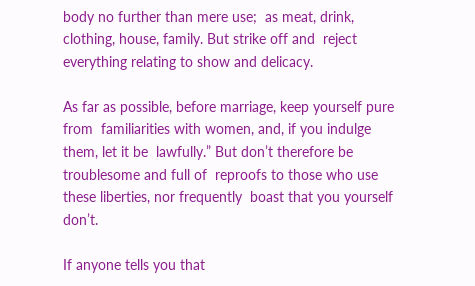body no further than mere use;  as meat, drink, clothing, house, family. But strike off and  reject everything relating to show and delicacy.

As far as possible, before marriage, keep yourself pure from  familiarities with women, and, if you indulge them, let it be  lawfully.” But don’t therefore be troublesome and full of  reproofs to those who use these liberties, nor frequently  boast that you yourself don’t.

If anyone tells you that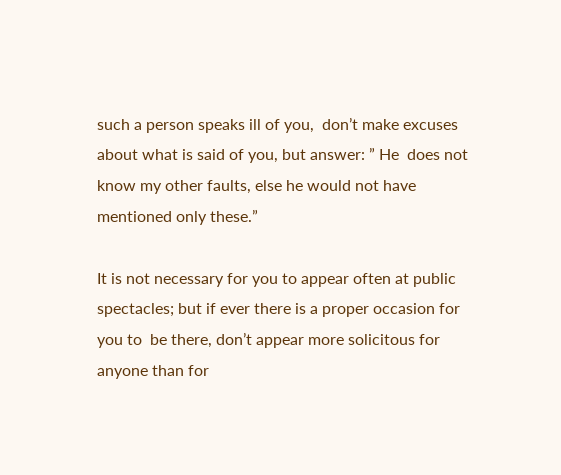such a person speaks ill of you,  don’t make excuses about what is said of you, but answer: ” He  does not know my other faults, else he would not have  mentioned only these.”

It is not necessary for you to appear often at public  spectacles; but if ever there is a proper occasion for you to  be there, don’t appear more solicitous for anyone than for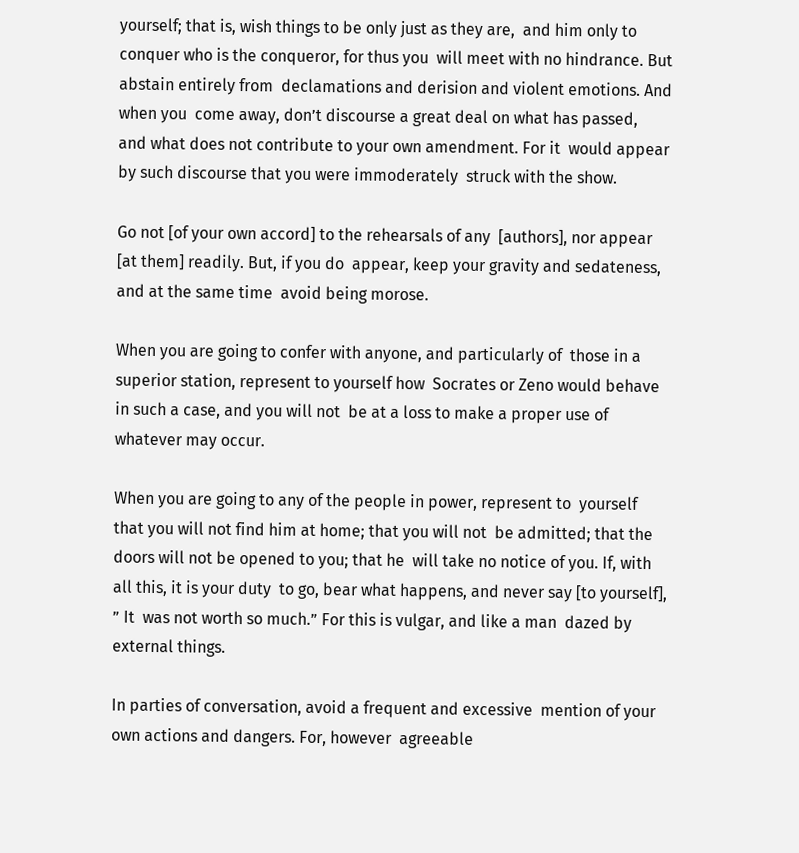yourself; that is, wish things to be only just as they are,  and him only to conquer who is the conqueror, for thus you  will meet with no hindrance. But abstain entirely from  declamations and derision and violent emotions. And when you  come away, don’t discourse a great deal on what has passed,  and what does not contribute to your own amendment. For it  would appear by such discourse that you were immoderately  struck with the show.

Go not [of your own accord] to the rehearsals of any  [authors], nor appear [at them] readily. But, if you do  appear, keep your gravity and sedateness, and at the same time  avoid being morose.

When you are going to confer with anyone, and particularly of  those in a superior station, represent to yourself how  Socrates or Zeno would behave in such a case, and you will not  be at a loss to make a proper use of whatever may occur.

When you are going to any of the people in power, represent to  yourself that you will not find him at home; that you will not  be admitted; that the doors will not be opened to you; that he  will take no notice of you. If, with all this, it is your duty  to go, bear what happens, and never say [to yourself], ” It  was not worth so much.” For this is vulgar, and like a man  dazed by external things.

In parties of conversation, avoid a frequent and excessive  mention of your own actions and dangers. For, however  agreeable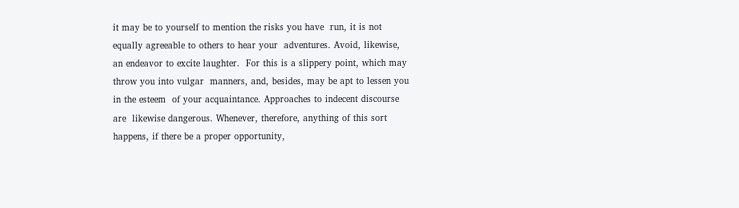it may be to yourself to mention the risks you have  run, it is not equally agreeable to others to hear your  adventures. Avoid, likewise, an endeavor to excite laughter.  For this is a slippery point, which may throw you into vulgar  manners, and, besides, may be apt to lessen you in the esteem  of your acquaintance. Approaches to indecent discourse are  likewise dangerous. Whenever, therefore, anything of this sort  happens, if there be a proper opportunity,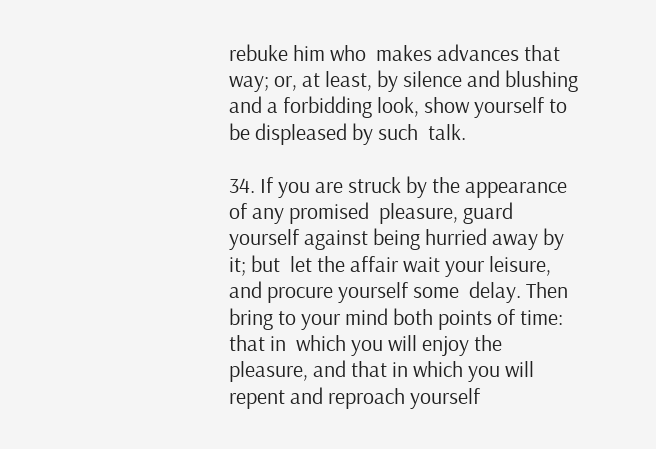rebuke him who  makes advances that way; or, at least, by silence and blushing  and a forbidding look, show yourself to be displeased by such  talk.

34. If you are struck by the appearance of any promised  pleasure, guard yourself against being hurried away by it; but  let the affair wait your leisure, and procure yourself some  delay. Then bring to your mind both points of time: that in  which you will enjoy the pleasure, and that in which you will  repent and reproach yourself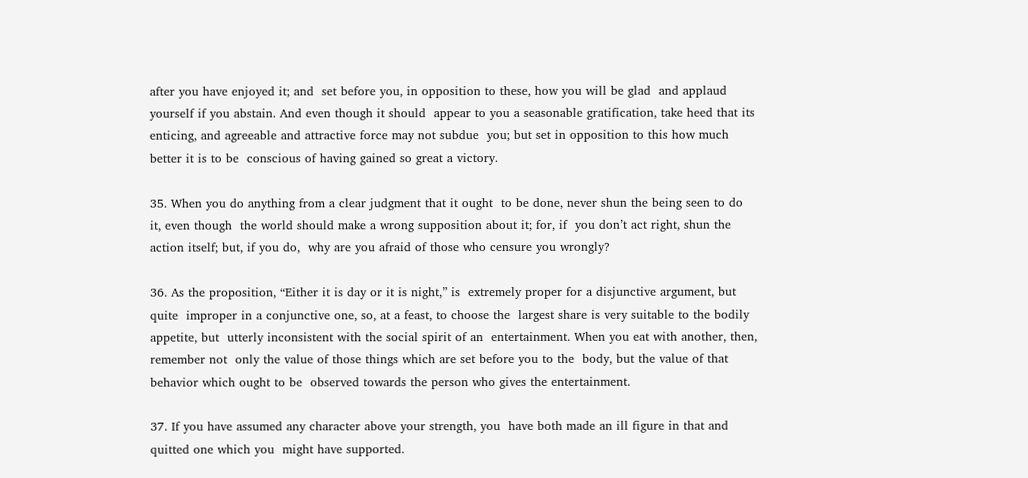after you have enjoyed it; and  set before you, in opposition to these, how you will be glad  and applaud yourself if you abstain. And even though it should  appear to you a seasonable gratification, take heed that its  enticing, and agreeable and attractive force may not subdue  you; but set in opposition to this how much better it is to be  conscious of having gained so great a victory.

35. When you do anything from a clear judgment that it ought  to be done, never shun the being seen to do it, even though  the world should make a wrong supposition about it; for, if  you don’t act right, shun the action itself; but, if you do,  why are you afraid of those who censure you wrongly?

36. As the proposition, “Either it is day or it is night,” is  extremely proper for a disjunctive argument, but quite  improper in a conjunctive one, so, at a feast, to choose the  largest share is very suitable to the bodily appetite, but  utterly inconsistent with the social spirit of an  entertainment. When you eat with another, then, remember not  only the value of those things which are set before you to the  body, but the value of that behavior which ought to be  observed towards the person who gives the entertainment.

37. If you have assumed any character above your strength, you  have both made an ill figure in that and quitted one which you  might have supported.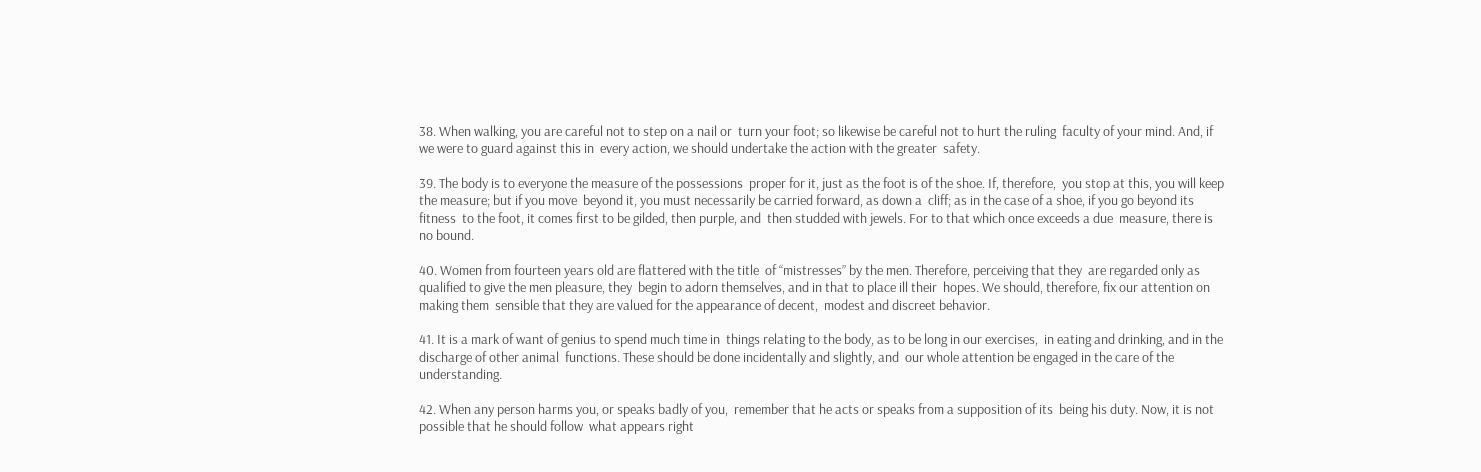38. When walking, you are careful not to step on a nail or  turn your foot; so likewise be careful not to hurt the ruling  faculty of your mind. And, if we were to guard against this in  every action, we should undertake the action with the greater  safety.

39. The body is to everyone the measure of the possessions  proper for it, just as the foot is of the shoe. If, therefore,  you stop at this, you will keep the measure; but if you move  beyond it, you must necessarily be carried forward, as down a  cliff; as in the case of a shoe, if you go beyond its fitness  to the foot, it comes first to be gilded, then purple, and  then studded with jewels. For to that which once exceeds a due  measure, there is no bound.

40. Women from fourteen years old are flattered with the title  of “mistresses” by the men. Therefore, perceiving that they  are regarded only as qualified to give the men pleasure, they  begin to adorn themselves, and in that to place ill their  hopes. We should, therefore, fix our attention on making them  sensible that they are valued for the appearance of decent,  modest and discreet behavior.

41. It is a mark of want of genius to spend much time in  things relating to the body, as to be long in our exercises,  in eating and drinking, and in the discharge of other animal  functions. These should be done incidentally and slightly, and  our whole attention be engaged in the care of the  understanding.

42. When any person harms you, or speaks badly of you,  remember that he acts or speaks from a supposition of its  being his duty. Now, it is not possible that he should follow  what appears right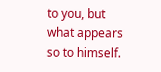to you, but what appears so to himself.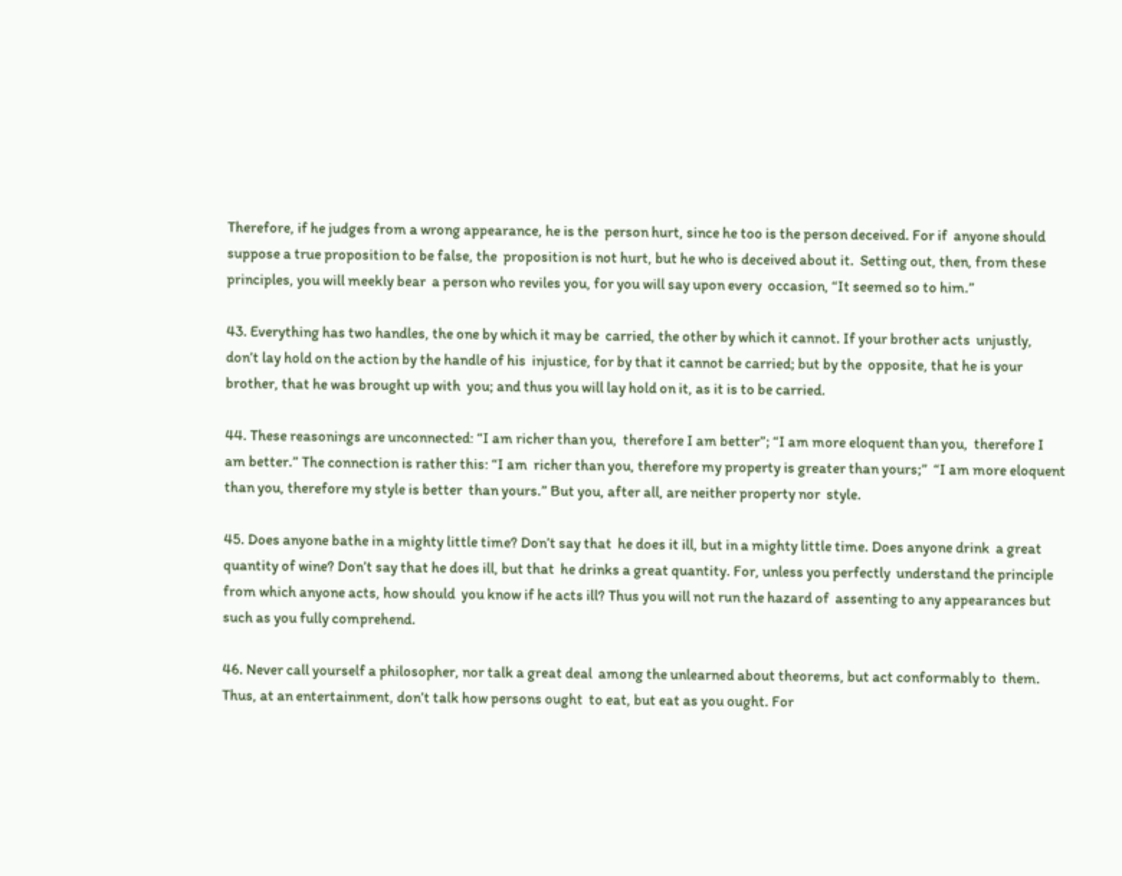Therefore, if he judges from a wrong appearance, he is the  person hurt, since he too is the person deceived. For if  anyone should suppose a true proposition to be false, the  proposition is not hurt, but he who is deceived about it.  Setting out, then, from these principles, you will meekly bear  a person who reviles you, for you will say upon every  occasion, “It seemed so to him.”

43. Everything has two handles, the one by which it may be  carried, the other by which it cannot. If your brother acts  unjustly, don’t lay hold on the action by the handle of his  injustice, for by that it cannot be carried; but by the  opposite, that he is your brother, that he was brought up with  you; and thus you will lay hold on it, as it is to be carried.

44. These reasonings are unconnected: “I am richer than you,  therefore I am better”; “I am more eloquent than you,  therefore I am better.” The connection is rather this: “I am  richer than you, therefore my property is greater than yours;”  “I am more eloquent than you, therefore my style is better  than yours.” But you, after all, are neither property nor  style.

45. Does anyone bathe in a mighty little time? Don’t say that  he does it ill, but in a mighty little time. Does anyone drink  a great quantity of wine? Don’t say that he does ill, but that  he drinks a great quantity. For, unless you perfectly  understand the principle from which anyone acts, how should  you know if he acts ill? Thus you will not run the hazard of  assenting to any appearances but such as you fully comprehend.

46. Never call yourself a philosopher, nor talk a great deal  among the unlearned about theorems, but act conformably to  them. Thus, at an entertainment, don’t talk how persons ought  to eat, but eat as you ought. For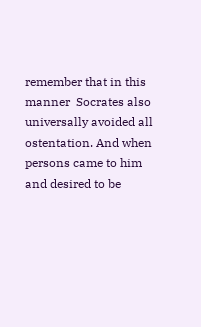remember that in this manner  Socrates also universally avoided all ostentation. And when  persons came to him and desired to be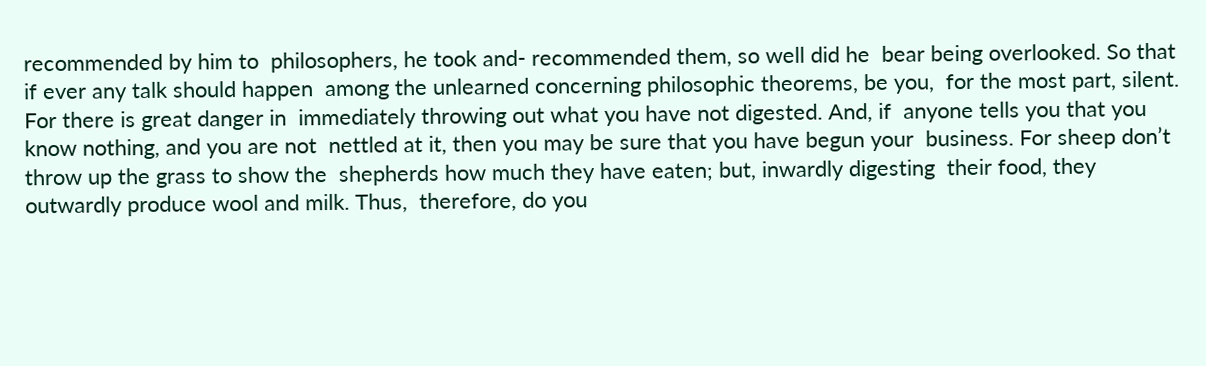recommended by him to  philosophers, he took and- recommended them, so well did he  bear being overlooked. So that if ever any talk should happen  among the unlearned concerning philosophic theorems, be you,  for the most part, silent. For there is great danger in  immediately throwing out what you have not digested. And, if  anyone tells you that you know nothing, and you are not  nettled at it, then you may be sure that you have begun your  business. For sheep don’t throw up the grass to show the  shepherds how much they have eaten; but, inwardly digesting  their food, they outwardly produce wool and milk. Thus,  therefore, do you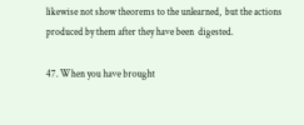likewise not show theorems to the unlearned,  but the actions produced by them after they have been  digested.

47. When you have brought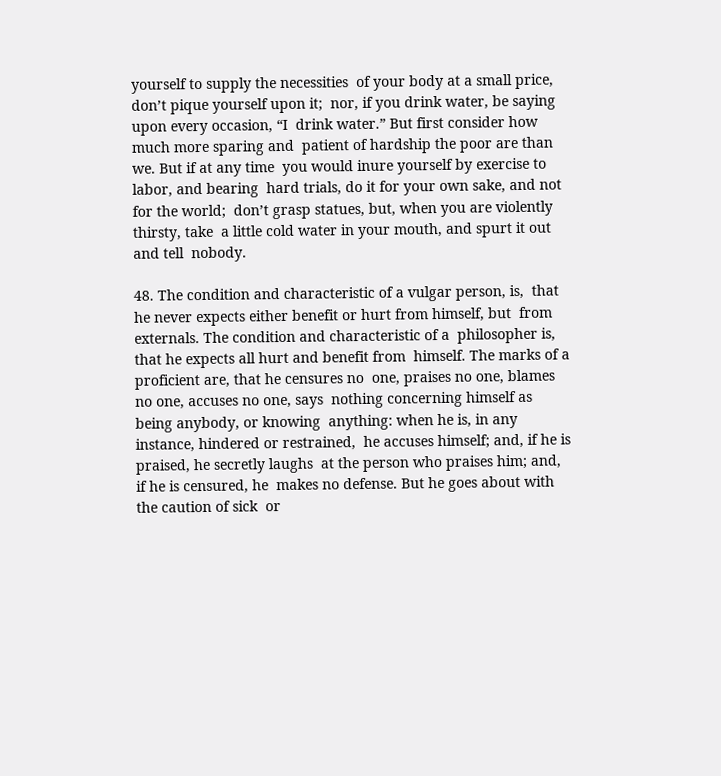yourself to supply the necessities  of your body at a small price, don’t pique yourself upon it;  nor, if you drink water, be saying upon every occasion, “I  drink water.” But first consider how much more sparing and  patient of hardship the poor are than we. But if at any time  you would inure yourself by exercise to labor, and bearing  hard trials, do it for your own sake, and not for the world;  don’t grasp statues, but, when you are violently thirsty, take  a little cold water in your mouth, and spurt it out and tell  nobody.

48. The condition and characteristic of a vulgar person, is,  that he never expects either benefit or hurt from himself, but  from externals. The condition and characteristic of a  philosopher is, that he expects all hurt and benefit from  himself. The marks of a proficient are, that he censures no  one, praises no one, blames no one, accuses no one, says  nothing concerning himself as being anybody, or knowing  anything: when he is, in any instance, hindered or restrained,  he accuses himself; and, if he is praised, he secretly laughs  at the person who praises him; and, if he is censured, he  makes no defense. But he goes about with the caution of sick  or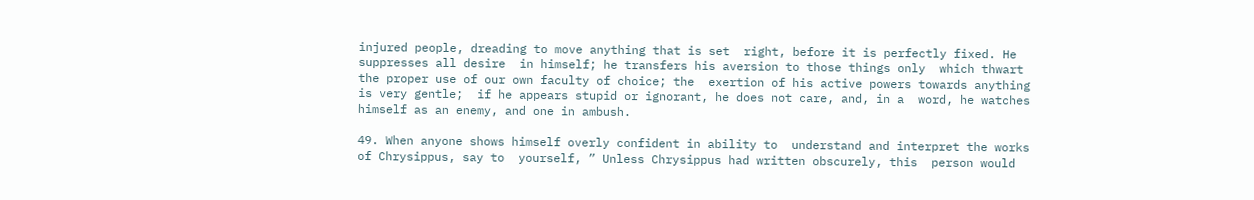injured people, dreading to move anything that is set  right, before it is perfectly fixed. He suppresses all desire  in himself; he transfers his aversion to those things only  which thwart the proper use of our own faculty of choice; the  exertion of his active powers towards anything is very gentle;  if he appears stupid or ignorant, he does not care, and, in a  word, he watches himself as an enemy, and one in ambush.

49. When anyone shows himself overly confident in ability to  understand and interpret the works of Chrysippus, say to  yourself, ” Unless Chrysippus had written obscurely, this  person would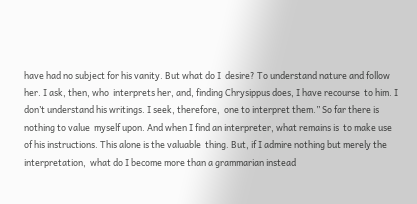have had no subject for his vanity. But what do I  desire? To understand nature and follow her. I ask, then, who  interprets her, and, finding Chrysippus does, I have recourse  to him. I don’t understand his writings. I seek, therefore,  one to interpret them.” So far there is nothing to value  myself upon. And when I find an interpreter, what remains is  to make use of his instructions. This alone is the valuable  thing. But, if I admire nothing but merely the interpretation,  what do I become more than a grammarian instead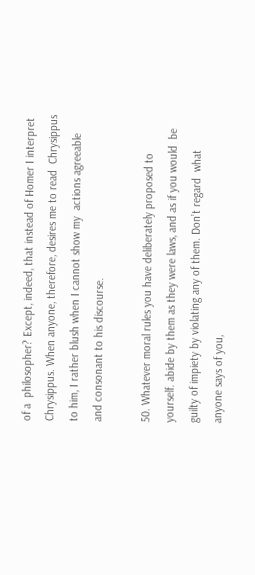of a  philosopher? Except, indeed, that instead of Homer I interpret  Chrysippus. When anyone, therefore, desires me to read  Chrysippus to him, I rather blush when I cannot show my  actions agreeable and consonant to his discourse.

50. Whatever moral rules you have deliberately proposed to  yourself. abide by them as they were laws, and as if you would  be guilty of impiety by violating any of them. Don’t regard  what anyone says of you,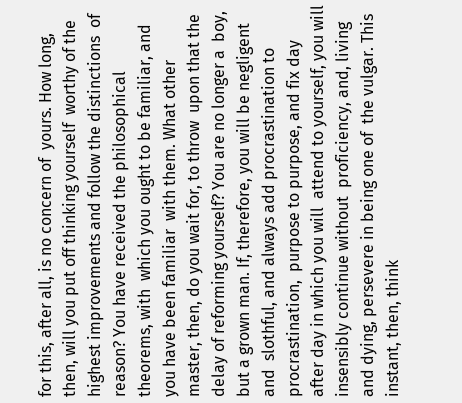for this, after all, is no concern of  yours. How long, then, will you put off thinking yourself  worthy of the highest improvements and follow the distinctions  of reason? You have received the philosophical theorems, with  which you ought to be familiar, and you have been familiar  with them. What other master, then, do you wait for, to throw  upon that the delay of reforming yourself? You are no longer a  boy, but a grown man. If, therefore, you will be negligent and  slothful, and always add procrastination to procrastination,  purpose to purpose, and fix day after day in which you will  attend to yourself, you will insensibly continue without  proficiency, and, living and dying, persevere in being one of  the vulgar. This instant, then, think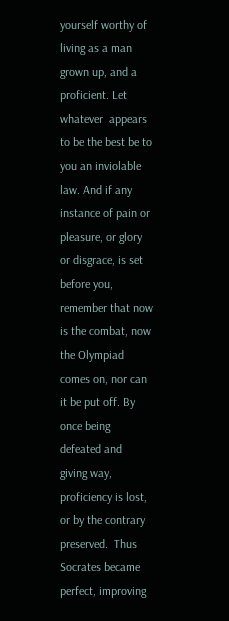yourself worthy of  living as a man grown up, and a proficient. Let whatever  appears to be the best be to you an inviolable law. And if any  instance of pain or pleasure, or glory or disgrace, is set  before you, remember that now is the combat, now the Olympiad  comes on, nor can it be put off. By once being defeated and  giving way, proficiency is lost, or by the contrary preserved.  Thus Socrates became perfect, improving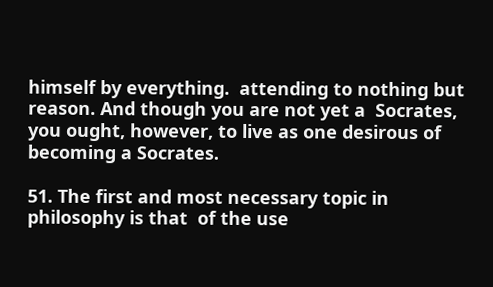himself by everything.  attending to nothing but reason. And though you are not yet a  Socrates, you ought, however, to live as one desirous of  becoming a Socrates.

51. The first and most necessary topic in philosophy is that  of the use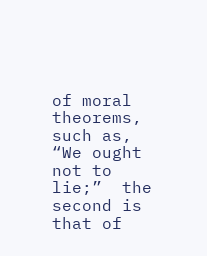of moral theorems, such as, “We ought not to lie;”  the second is that of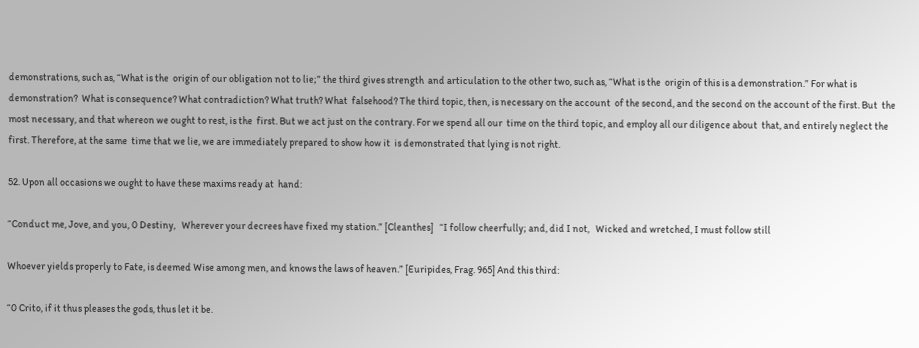demonstrations, such as, “What is the  origin of our obligation not to lie;” the third gives strength  and articulation to the other two, such as, “What is the  origin of this is a demonstration.” For what is demonstration?  What is consequence? What contradiction? What truth? What  falsehood? The third topic, then, is necessary on the account  of the second, and the second on the account of the first. But  the most necessary, and that whereon we ought to rest, is the  first. But we act just on the contrary. For we spend all our  time on the third topic, and employ all our diligence about  that, and entirely neglect the first. Therefore, at the same  time that we lie, we are immediately prepared to show how it  is demonstrated that lying is not right.

52. Upon all occasions we ought to have these maxims ready at  hand:

“Conduct me, Jove, and you, 0 Destiny,   Wherever your decrees have fixed my station.” [Cleanthes]   “I follow cheerfully; and, did I not,   Wicked and wretched, I must follow still

Whoever yields properly to Fate, is deemed Wise among men, and knows the laws of heaven.” [Euripides, Frag. 965] And this third:

“0 Crito, if it thus pleases the gods, thus let it be.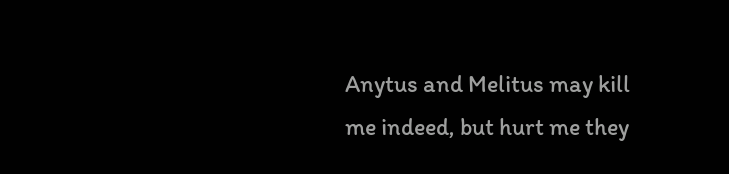Anytus and Melitus may kill me indeed, but hurt me they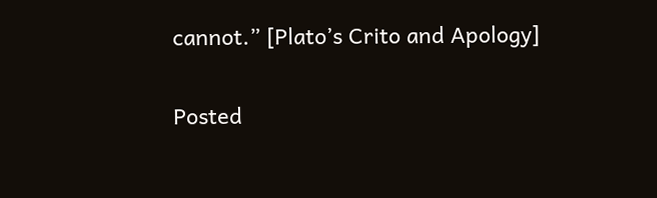cannot.” [Plato’s Crito and Apology]

Posted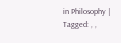in Philosophy | Tagged: , ,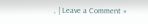, | Leave a Comment »